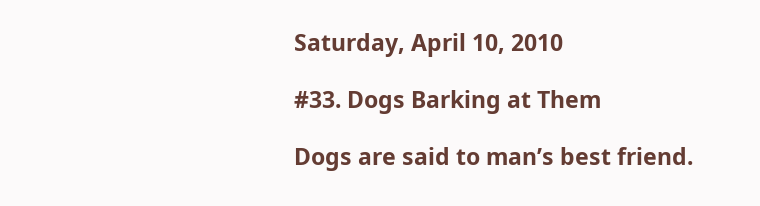Saturday, April 10, 2010

#33. Dogs Barking at Them

Dogs are said to man’s best friend.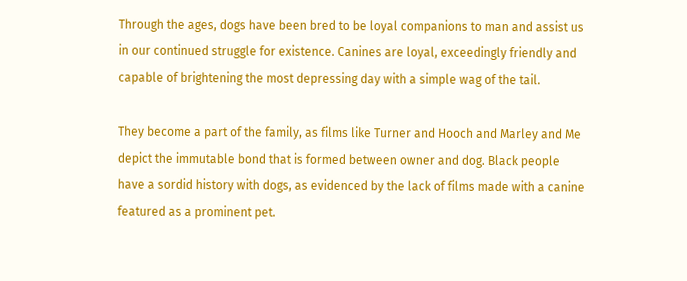Through the ages, dogs have been bred to be loyal companions to man and assist us in our continued struggle for existence. Canines are loyal, exceedingly friendly and capable of brightening the most depressing day with a simple wag of the tail.

They become a part of the family, as films like Turner and Hooch and Marley and Me depict the immutable bond that is formed between owner and dog. Black people have a sordid history with dogs, as evidenced by the lack of films made with a canine featured as a prominent pet.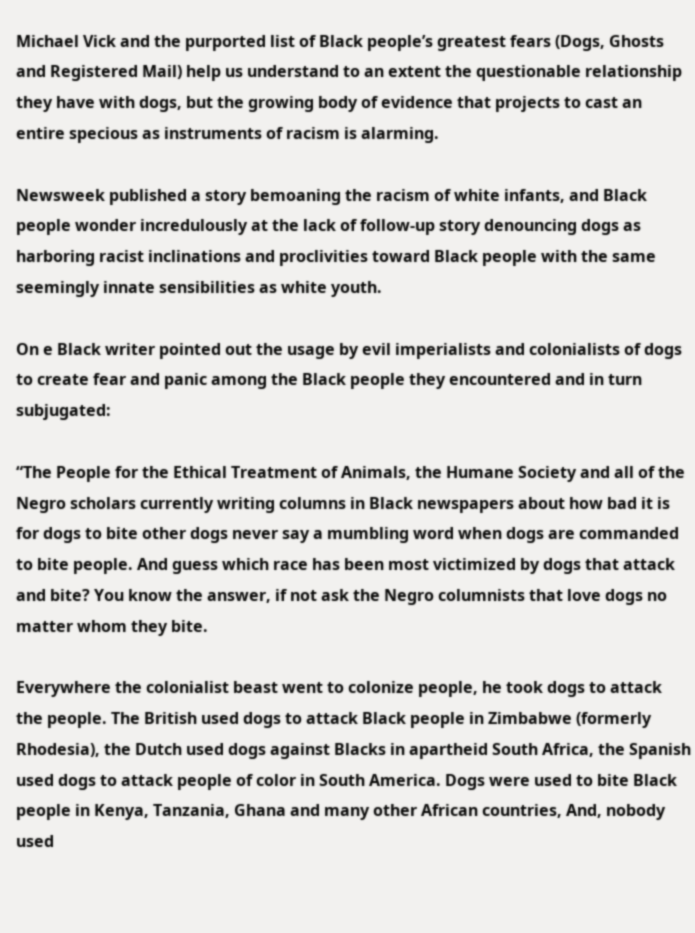Michael Vick and the purported list of Black people’s greatest fears (Dogs, Ghosts and Registered Mail) help us understand to an extent the questionable relationship they have with dogs, but the growing body of evidence that projects to cast an entire specious as instruments of racism is alarming.

Newsweek published a story bemoaning the racism of white infants, and Black people wonder incredulously at the lack of follow-up story denouncing dogs as harboring racist inclinations and proclivities toward Black people with the same seemingly innate sensibilities as white youth.

On e Black writer pointed out the usage by evil imperialists and colonialists of dogs to create fear and panic among the Black people they encountered and in turn subjugated:

“The People for the Ethical Treatment of Animals, the Humane Society and all of the Negro scholars currently writing columns in Black newspapers about how bad it is for dogs to bite other dogs never say a mumbling word when dogs are commanded to bite people. And guess which race has been most victimized by dogs that attack and bite? You know the answer, if not ask the Negro columnists that love dogs no matter whom they bite.

Everywhere the colonialist beast went to colonize people, he took dogs to attack the people. The British used dogs to attack Black people in Zimbabwe (formerly Rhodesia), the Dutch used dogs against Blacks in apartheid South Africa, the Spanish used dogs to attack people of color in South America. Dogs were used to bite Black people in Kenya, Tanzania, Ghana and many other African countries, And, nobody used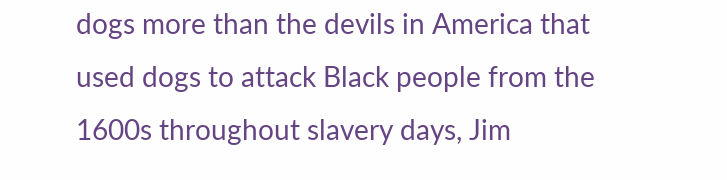dogs more than the devils in America that used dogs to attack Black people from the 1600s throughout slavery days, Jim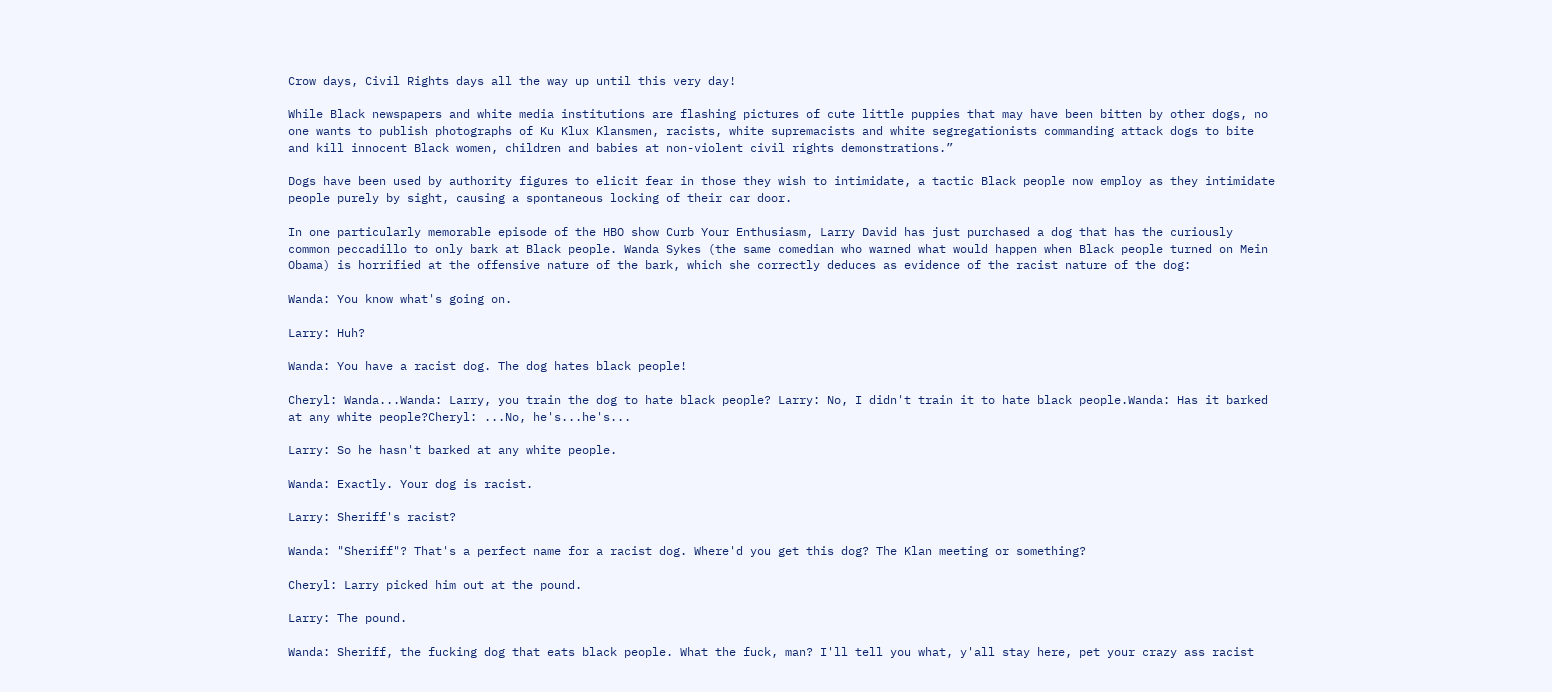Crow days, Civil Rights days all the way up until this very day!

While Black newspapers and white media institutions are flashing pictures of cute little puppies that may have been bitten by other dogs, no one wants to publish photographs of Ku Klux Klansmen, racists, white supremacists and white segregationists commanding attack dogs to bite and kill innocent Black women, children and babies at non-violent civil rights demonstrations.”

Dogs have been used by authority figures to elicit fear in those they wish to intimidate, a tactic Black people now employ as they intimidate people purely by sight, causing a spontaneous locking of their car door.

In one particularly memorable episode of the HBO show Curb Your Enthusiasm, Larry David has just purchased a dog that has the curiously common peccadillo to only bark at Black people. Wanda Sykes (the same comedian who warned what would happen when Black people turned on Mein Obama) is horrified at the offensive nature of the bark, which she correctly deduces as evidence of the racist nature of the dog:

Wanda: You know what's going on.

Larry: Huh?

Wanda: You have a racist dog. The dog hates black people!

Cheryl: Wanda...Wanda: Larry, you train the dog to hate black people? Larry: No, I didn't train it to hate black people.Wanda: Has it barked at any white people?Cheryl: ...No, he's...he's...

Larry: So he hasn't barked at any white people.

Wanda: Exactly. Your dog is racist.

Larry: Sheriff's racist?

Wanda: "Sheriff"? That's a perfect name for a racist dog. Where'd you get this dog? The Klan meeting or something?

Cheryl: Larry picked him out at the pound.

Larry: The pound.

Wanda: Sheriff, the fucking dog that eats black people. What the fuck, man? I'll tell you what, y'all stay here, pet your crazy ass racist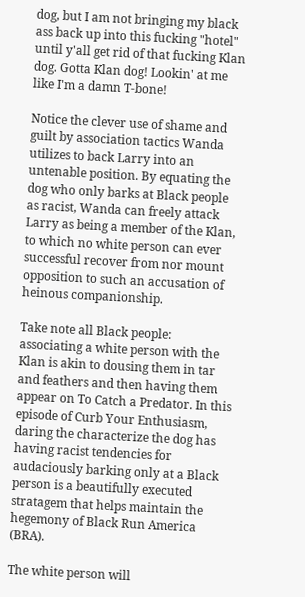dog, but I am not bringing my black ass back up into this fucking "hotel" until y'all get rid of that fucking Klan dog. Gotta Klan dog! Lookin' at me like I'm a damn T-bone!

Notice the clever use of shame and guilt by association tactics Wanda utilizes to back Larry into an untenable position. By equating the dog who only barks at Black people as racist, Wanda can freely attack Larry as being a member of the Klan, to which no white person can ever successful recover from nor mount opposition to such an accusation of heinous companionship.

Take note all Black people: associating a white person with the Klan is akin to dousing them in tar and feathers and then having them appear on To Catch a Predator. In this episode of Curb Your Enthusiasm, daring the characterize the dog has having racist tendencies for audaciously barking only at a Black person is a beautifully executed stratagem that helps maintain the hegemony of Black Run America (BRA).

The white person will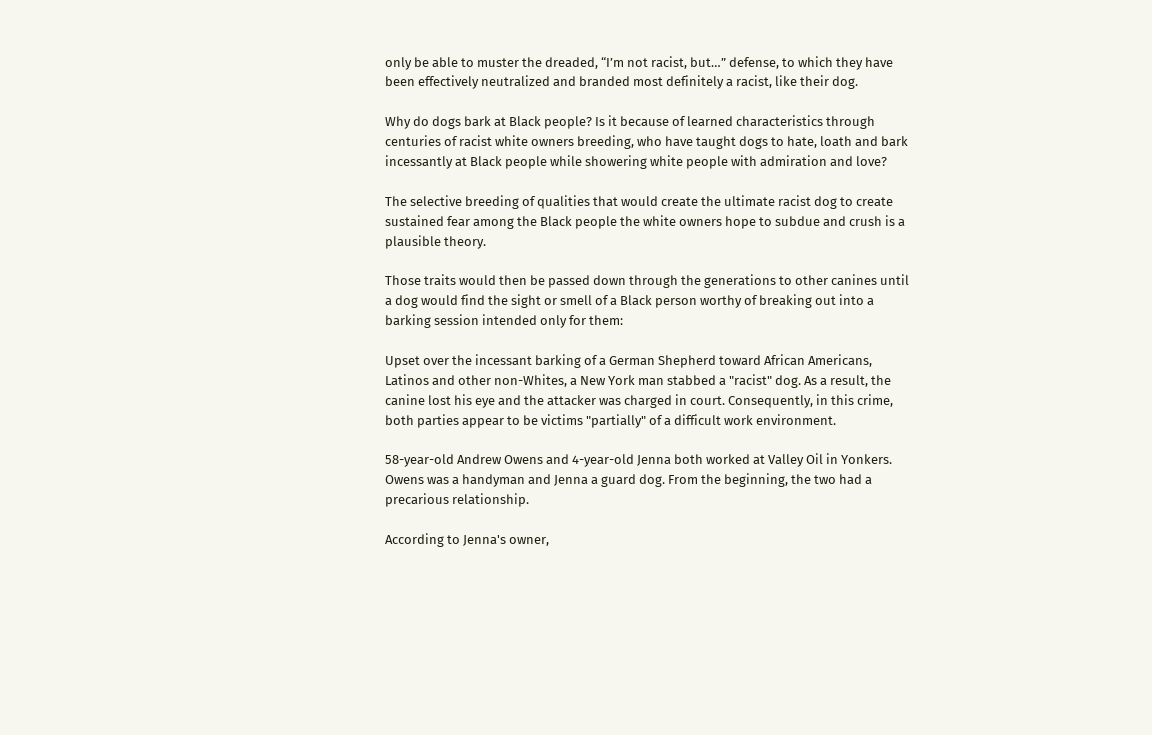only be able to muster the dreaded, “I’m not racist, but…” defense, to which they have been effectively neutralized and branded most definitely a racist, like their dog.

Why do dogs bark at Black people? Is it because of learned characteristics through centuries of racist white owners breeding, who have taught dogs to hate, loath and bark incessantly at Black people while showering white people with admiration and love?

The selective breeding of qualities that would create the ultimate racist dog to create sustained fear among the Black people the white owners hope to subdue and crush is a plausible theory.

Those traits would then be passed down through the generations to other canines until a dog would find the sight or smell of a Black person worthy of breaking out into a barking session intended only for them:

Upset over the incessant barking of a German Shepherd toward African Americans, Latinos and other non-Whites, a New York man stabbed a "racist" dog. As a result, the canine lost his eye and the attacker was charged in court. Consequently, in this crime, both parties appear to be victims "partially" of a difficult work environment.

58-year-old Andrew Owens and 4-year-old Jenna both worked at Valley Oil in Yonkers. Owens was a handyman and Jenna a guard dog. From the beginning, the two had a precarious relationship.

According to Jenna's owner,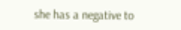she has a negative to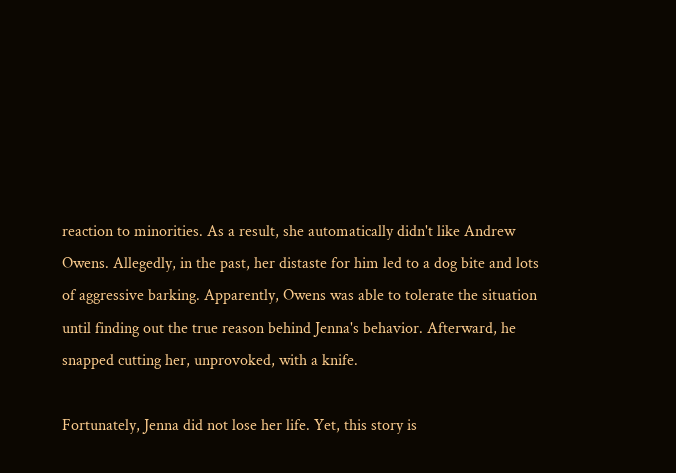reaction to minorities. As a result, she automatically didn't like Andrew Owens. Allegedly, in the past, her distaste for him led to a dog bite and lots of aggressive barking. Apparently, Owens was able to tolerate the situation until finding out the true reason behind Jenna's behavior. Afterward, he snapped cutting her, unprovoked, with a knife.

Fortunately, Jenna did not lose her life. Yet, this story is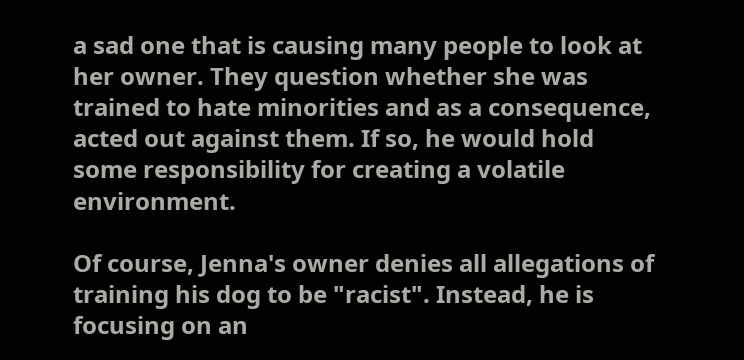a sad one that is causing many people to look at her owner. They question whether she was trained to hate minorities and as a consequence, acted out against them. If so, he would hold some responsibility for creating a volatile environment.

Of course, Jenna's owner denies all allegations of training his dog to be "racist". Instead, he is focusing on an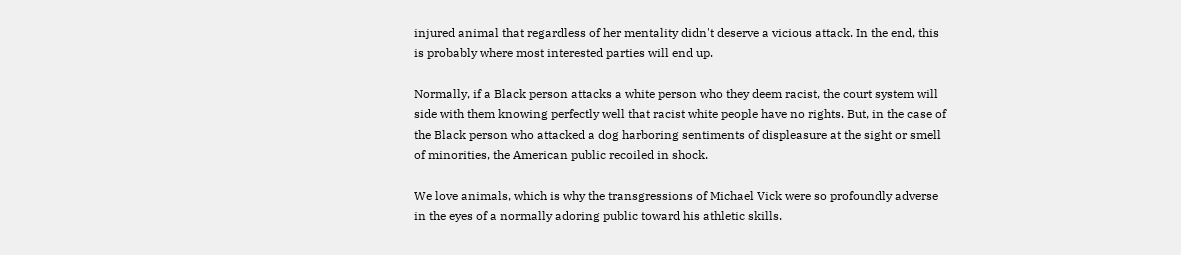injured animal that regardless of her mentality didn't deserve a vicious attack. In the end, this is probably where most interested parties will end up.

Normally, if a Black person attacks a white person who they deem racist, the court system will side with them knowing perfectly well that racist white people have no rights. But, in the case of the Black person who attacked a dog harboring sentiments of displeasure at the sight or smell of minorities, the American public recoiled in shock.

We love animals, which is why the transgressions of Michael Vick were so profoundly adverse in the eyes of a normally adoring public toward his athletic skills.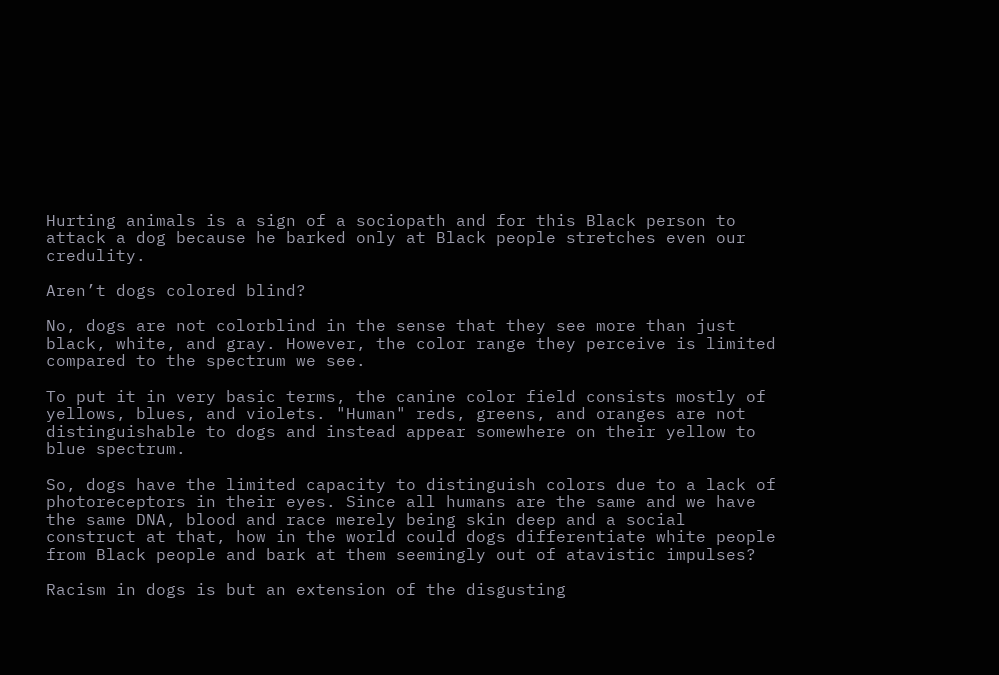Hurting animals is a sign of a sociopath and for this Black person to attack a dog because he barked only at Black people stretches even our credulity.

Aren’t dogs colored blind?

No, dogs are not colorblind in the sense that they see more than just black, white, and gray. However, the color range they perceive is limited compared to the spectrum we see.

To put it in very basic terms, the canine color field consists mostly of yellows, blues, and violets. "Human" reds, greens, and oranges are not distinguishable to dogs and instead appear somewhere on their yellow to blue spectrum.

So, dogs have the limited capacity to distinguish colors due to a lack of photoreceptors in their eyes. Since all humans are the same and we have the same DNA, blood and race merely being skin deep and a social construct at that, how in the world could dogs differentiate white people from Black people and bark at them seemingly out of atavistic impulses?

Racism in dogs is but an extension of the disgusting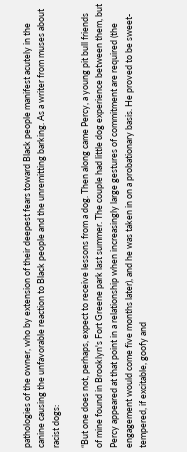pathologies of the owner, who by extension of their deepest fears toward Black people manifest acutely in the canine causing the unfavorable reaction to Black people and the unremitting barking. As a writer from muses about racist dogs:

“But one does not, perhaps, expect to receive lessons from a dog. Then along came Percy, a young pit bull friends of mine found in Brooklyn's Fort Greene park last summer. The couple had little dog experience between them, but Percy appeared at that point in a relationship when increasingly large gestures of commitment are required (the engagement would come five months later), and he was taken in on a probationary basis. He proved to be sweet-tempered, if excitable, goofy and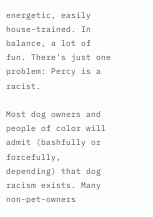energetic, easily house-trained. In balance, a lot of fun. There's just one problem: Percy is a racist.

Most dog owners and people of color will admit (bashfully or forcefully, depending) that dog racism exists. Many non-pet-owners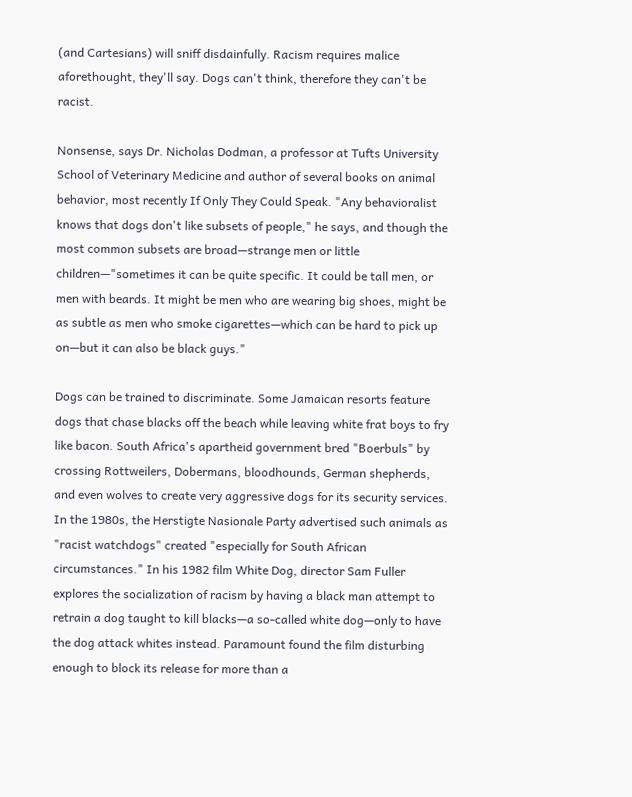(and Cartesians) will sniff disdainfully. Racism requires malice aforethought, they'll say. Dogs can't think, therefore they can't be racist.

Nonsense, says Dr. Nicholas Dodman, a professor at Tufts University School of Veterinary Medicine and author of several books on animal behavior, most recently If Only They Could Speak. "Any behavioralist knows that dogs don't like subsets of people," he says, and though the most common subsets are broad—strange men or little children—"sometimes it can be quite specific. It could be tall men, or men with beards. It might be men who are wearing big shoes, might be as subtle as men who smoke cigarettes—which can be hard to pick up on—but it can also be black guys."

Dogs can be trained to discriminate. Some Jamaican resorts feature dogs that chase blacks off the beach while leaving white frat boys to fry like bacon. South Africa's apartheid government bred "Boerbuls" by crossing Rottweilers, Dobermans, bloodhounds, German shepherds, and even wolves to create very aggressive dogs for its security services. In the 1980s, the Herstigte Nasionale Party advertised such animals as "racist watchdogs" created "especially for South African circumstances." In his 1982 film White Dog, director Sam Fuller explores the socialization of racism by having a black man attempt to retrain a dog taught to kill blacks—a so-called white dog—only to have the dog attack whites instead. Paramount found the film disturbing enough to block its release for more than a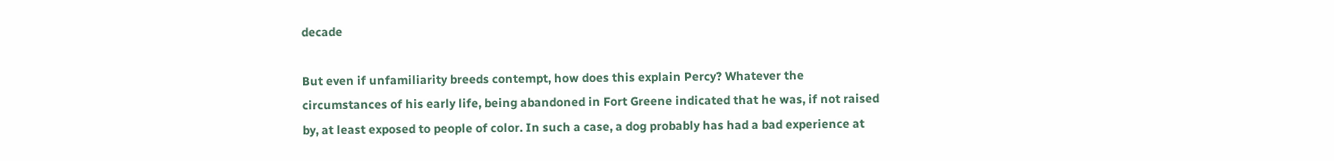decade

But even if unfamiliarity breeds contempt, how does this explain Percy? Whatever the circumstances of his early life, being abandoned in Fort Greene indicated that he was, if not raised by, at least exposed to people of color. In such a case, a dog probably has had a bad experience at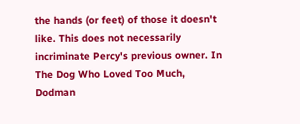the hands (or feet) of those it doesn't like. This does not necessarily incriminate Percy's previous owner. In The Dog Who Loved Too Much, Dodman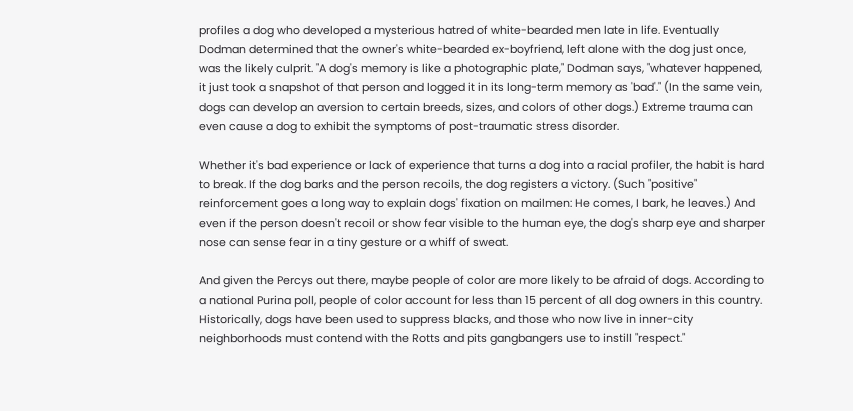profiles a dog who developed a mysterious hatred of white-bearded men late in life. Eventually Dodman determined that the owner's white-bearded ex-boyfriend, left alone with the dog just once, was the likely culprit. "A dog's memory is like a photographic plate," Dodman says, "whatever happened, it just took a snapshot of that person and logged it in its long-term memory as 'bad'." (In the same vein, dogs can develop an aversion to certain breeds, sizes, and colors of other dogs.) Extreme trauma can even cause a dog to exhibit the symptoms of post-traumatic stress disorder.

Whether it's bad experience or lack of experience that turns a dog into a racial profiler, the habit is hard to break. If the dog barks and the person recoils, the dog registers a victory. (Such "positive" reinforcement goes a long way to explain dogs' fixation on mailmen: He comes, I bark, he leaves.) And even if the person doesn't recoil or show fear visible to the human eye, the dog's sharp eye and sharper nose can sense fear in a tiny gesture or a whiff of sweat.

And given the Percys out there, maybe people of color are more likely to be afraid of dogs. According to a national Purina poll, people of color account for less than 15 percent of all dog owners in this country. Historically, dogs have been used to suppress blacks, and those who now live in inner-city neighborhoods must contend with the Rotts and pits gangbangers use to instill "respect."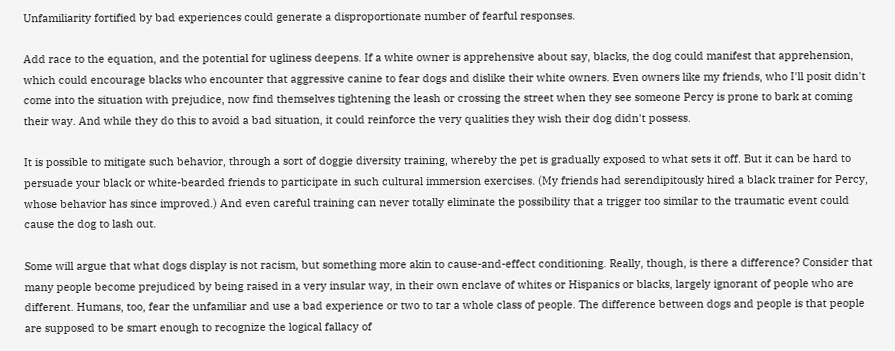Unfamiliarity fortified by bad experiences could generate a disproportionate number of fearful responses.

Add race to the equation, and the potential for ugliness deepens. If a white owner is apprehensive about say, blacks, the dog could manifest that apprehension, which could encourage blacks who encounter that aggressive canine to fear dogs and dislike their white owners. Even owners like my friends, who I'll posit didn't come into the situation with prejudice, now find themselves tightening the leash or crossing the street when they see someone Percy is prone to bark at coming their way. And while they do this to avoid a bad situation, it could reinforce the very qualities they wish their dog didn't possess.

It is possible to mitigate such behavior, through a sort of doggie diversity training, whereby the pet is gradually exposed to what sets it off. But it can be hard to persuade your black or white-bearded friends to participate in such cultural immersion exercises. (My friends had serendipitously hired a black trainer for Percy, whose behavior has since improved.) And even careful training can never totally eliminate the possibility that a trigger too similar to the traumatic event could cause the dog to lash out.

Some will argue that what dogs display is not racism, but something more akin to cause-and-effect conditioning. Really, though, is there a difference? Consider that many people become prejudiced by being raised in a very insular way, in their own enclave of whites or Hispanics or blacks, largely ignorant of people who are different. Humans, too, fear the unfamiliar and use a bad experience or two to tar a whole class of people. The difference between dogs and people is that people are supposed to be smart enough to recognize the logical fallacy of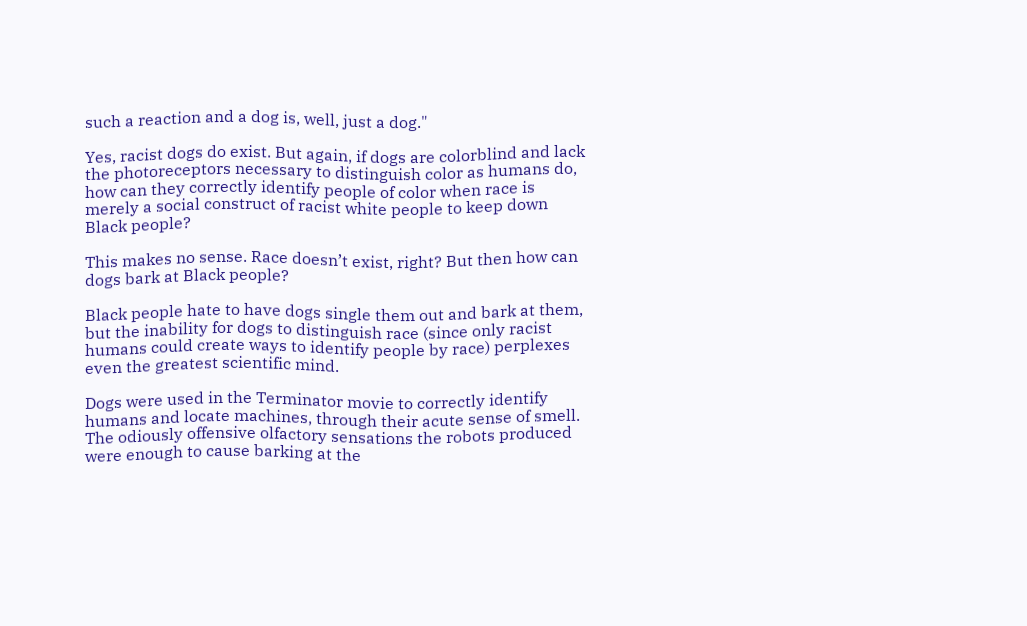such a reaction and a dog is, well, just a dog."

Yes, racist dogs do exist. But again, if dogs are colorblind and lack the photoreceptors necessary to distinguish color as humans do, how can they correctly identify people of color when race is merely a social construct of racist white people to keep down Black people?

This makes no sense. Race doesn’t exist, right? But then how can dogs bark at Black people?

Black people hate to have dogs single them out and bark at them, but the inability for dogs to distinguish race (since only racist humans could create ways to identify people by race) perplexes even the greatest scientific mind.

Dogs were used in the Terminator movie to correctly identify humans and locate machines, through their acute sense of smell. The odiously offensive olfactory sensations the robots produced were enough to cause barking at the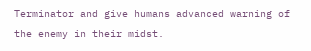Terminator and give humans advanced warning of the enemy in their midst.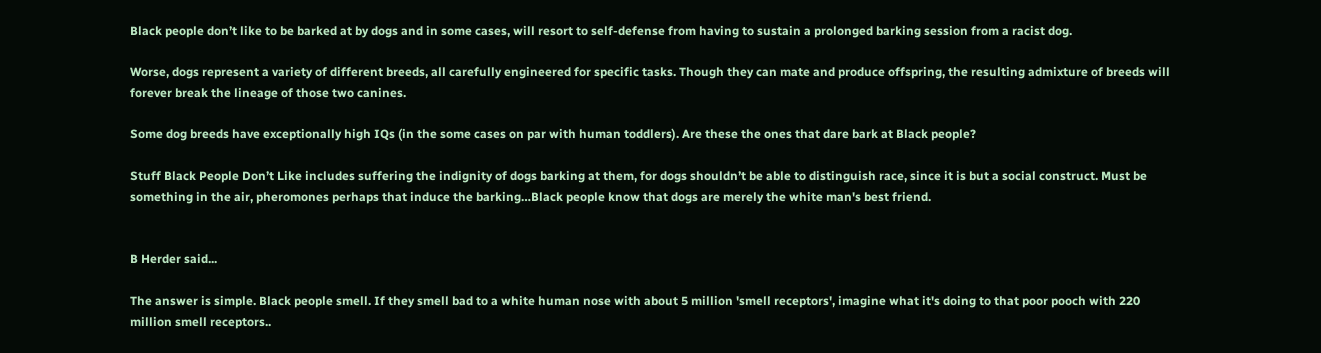Black people don’t like to be barked at by dogs and in some cases, will resort to self-defense from having to sustain a prolonged barking session from a racist dog.

Worse, dogs represent a variety of different breeds, all carefully engineered for specific tasks. Though they can mate and produce offspring, the resulting admixture of breeds will forever break the lineage of those two canines.

Some dog breeds have exceptionally high IQs (in the some cases on par with human toddlers). Are these the ones that dare bark at Black people?

Stuff Black People Don’t Like includes suffering the indignity of dogs barking at them, for dogs shouldn’t be able to distinguish race, since it is but a social construct. Must be something in the air, pheromones perhaps that induce the barking…Black people know that dogs are merely the white man's best friend.


B Herder said...

The answer is simple. Black people smell. If they smell bad to a white human nose with about 5 million 'smell receptors', imagine what it's doing to that poor pooch with 220 million smell receptors..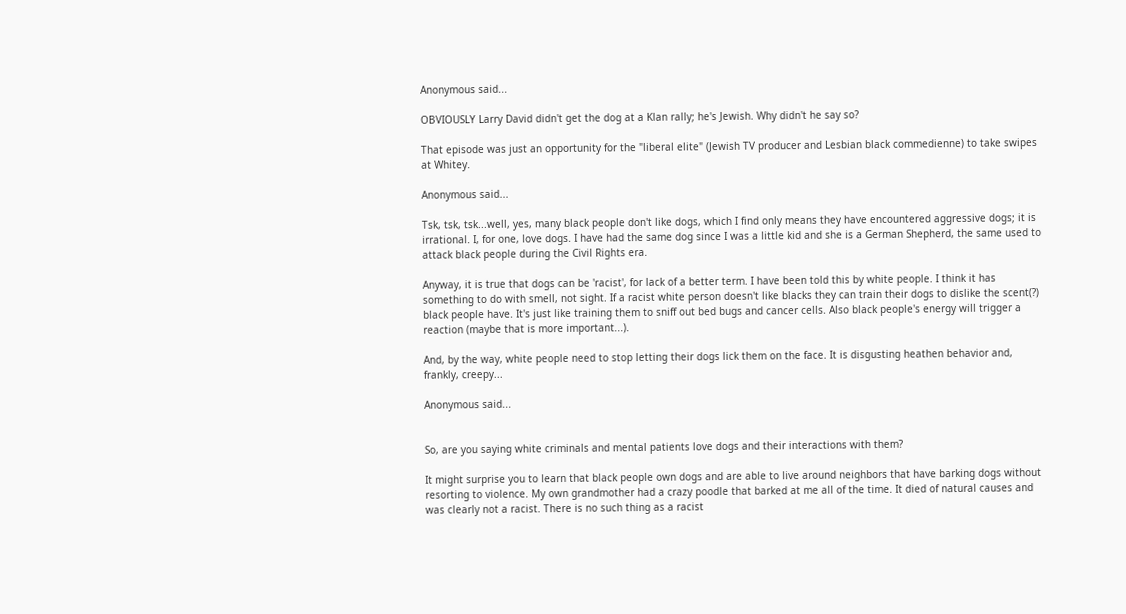Anonymous said...

OBVIOUSLY Larry David didn't get the dog at a Klan rally; he's Jewish. Why didn't he say so?

That episode was just an opportunity for the "liberal elite" (Jewish TV producer and Lesbian black commedienne) to take swipes at Whitey.

Anonymous said...

Tsk, tsk, tsk...well, yes, many black people don't like dogs, which I find only means they have encountered aggressive dogs; it is irrational. I, for one, love dogs. I have had the same dog since I was a little kid and she is a German Shepherd, the same used to attack black people during the Civil Rights era.

Anyway, it is true that dogs can be 'racist', for lack of a better term. I have been told this by white people. I think it has something to do with smell, not sight. If a racist white person doesn't like blacks they can train their dogs to dislike the scent(?) black people have. It's just like training them to sniff out bed bugs and cancer cells. Also black people's energy will trigger a reaction (maybe that is more important...).

And, by the way, white people need to stop letting their dogs lick them on the face. It is disgusting heathen behavior and, frankly, creepy...

Anonymous said...


So, are you saying white criminals and mental patients love dogs and their interactions with them?

It might surprise you to learn that black people own dogs and are able to live around neighbors that have barking dogs without resorting to violence. My own grandmother had a crazy poodle that barked at me all of the time. It died of natural causes and was clearly not a racist. There is no such thing as a racist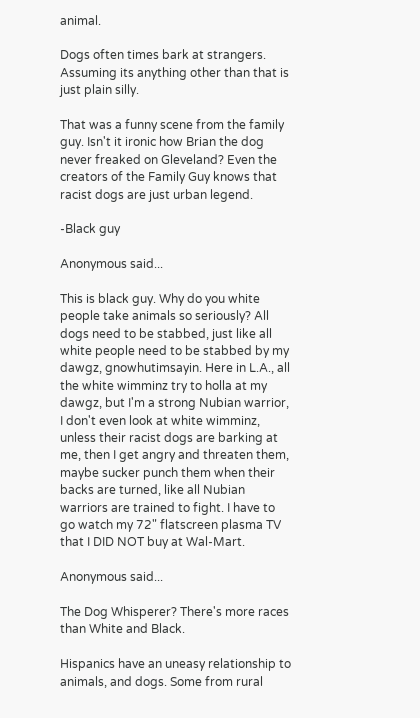animal.

Dogs often times bark at strangers. Assuming its anything other than that is just plain silly.

That was a funny scene from the family guy. Isn't it ironic how Brian the dog never freaked on Gleveland? Even the creators of the Family Guy knows that racist dogs are just urban legend.

-Black guy

Anonymous said...

This is black guy. Why do you white people take animals so seriously? All dogs need to be stabbed, just like all white people need to be stabbed by my dawgz, gnowhutimsayin. Here in L.A., all the white wimminz try to holla at my dawgz, but I'm a strong Nubian warrior, I don't even look at white wimminz, unless their racist dogs are barking at me, then I get angry and threaten them, maybe sucker punch them when their backs are turned, like all Nubian warriors are trained to fight. I have to go watch my 72" flatscreen plasma TV that I DID NOT buy at Wal-Mart.

Anonymous said...

The Dog Whisperer? There's more races than White and Black.

Hispanics have an uneasy relationship to animals, and dogs. Some from rural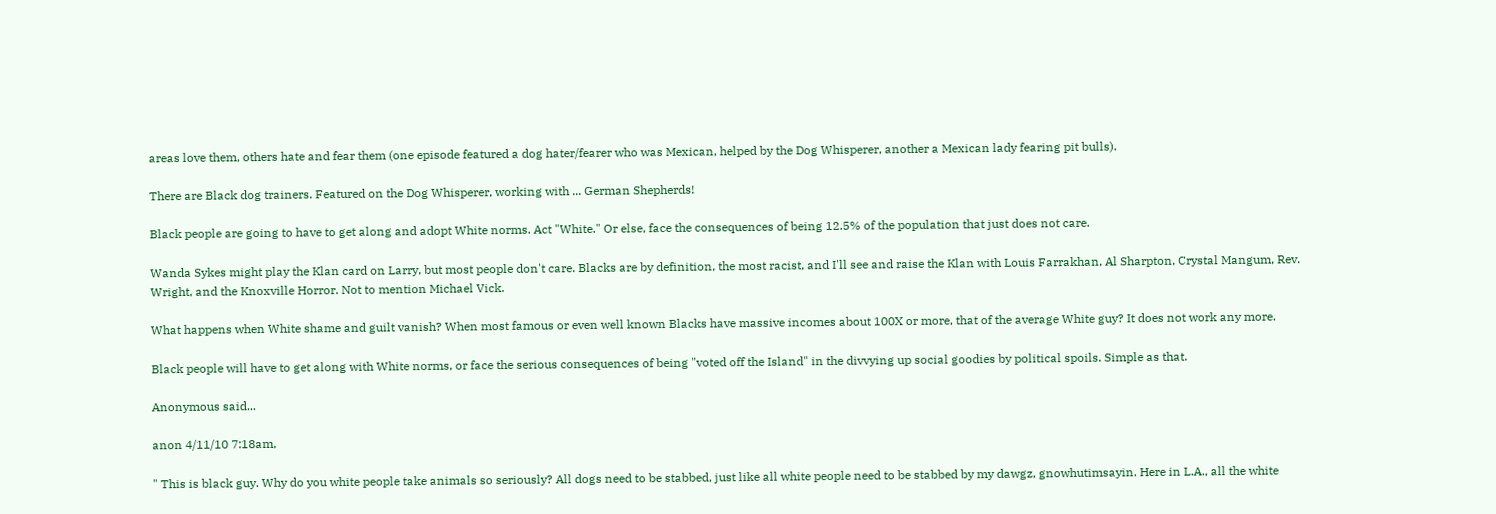areas love them, others hate and fear them (one episode featured a dog hater/fearer who was Mexican, helped by the Dog Whisperer, another a Mexican lady fearing pit bulls).

There are Black dog trainers. Featured on the Dog Whisperer, working with ... German Shepherds!

Black people are going to have to get along and adopt White norms. Act "White." Or else, face the consequences of being 12.5% of the population that just does not care.

Wanda Sykes might play the Klan card on Larry, but most people don't care. Blacks are by definition, the most racist, and I'll see and raise the Klan with Louis Farrakhan, Al Sharpton, Crystal Mangum, Rev. Wright, and the Knoxville Horror. Not to mention Michael Vick.

What happens when White shame and guilt vanish? When most famous or even well known Blacks have massive incomes about 100X or more, that of the average White guy? It does not work any more.

Black people will have to get along with White norms, or face the serious consequences of being "voted off the Island" in the divvying up social goodies by political spoils. Simple as that.

Anonymous said...

anon 4/11/10 7:18am,

" This is black guy. Why do you white people take animals so seriously? All dogs need to be stabbed, just like all white people need to be stabbed by my dawgz, gnowhutimsayin. Here in L.A., all the white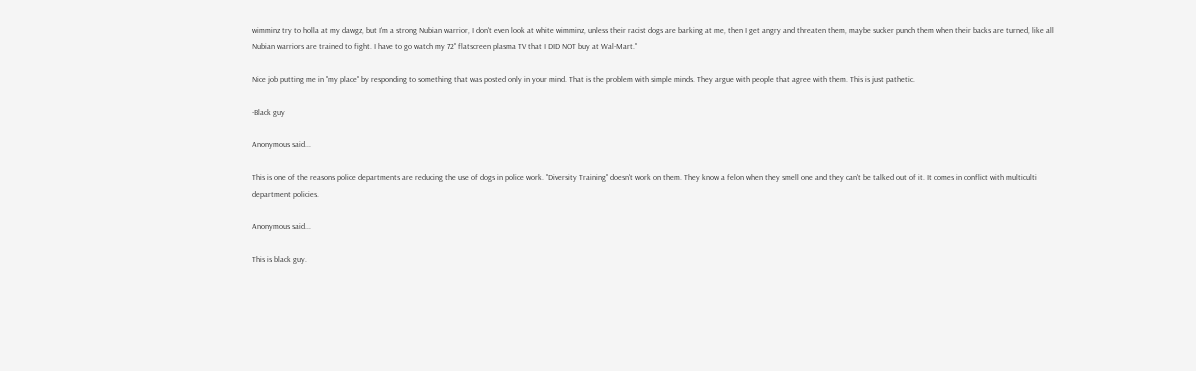wimminz try to holla at my dawgz, but I'm a strong Nubian warrior, I don't even look at white wimminz, unless their racist dogs are barking at me, then I get angry and threaten them, maybe sucker punch them when their backs are turned, like all Nubian warriors are trained to fight. I have to go watch my 72" flatscreen plasma TV that I DID NOT buy at Wal-Mart."

Nice job putting me in "my place" by responding to something that was posted only in your mind. That is the problem with simple minds. They argue with people that agree with them. This is just pathetic.

-Black guy

Anonymous said...

This is one of the reasons police departments are reducing the use of dogs in police work. "Diversity Training" doesn't work on them. They know a felon when they smell one and they can't be talked out of it. It comes in conflict with multiculti department policies.

Anonymous said...

This is black guy.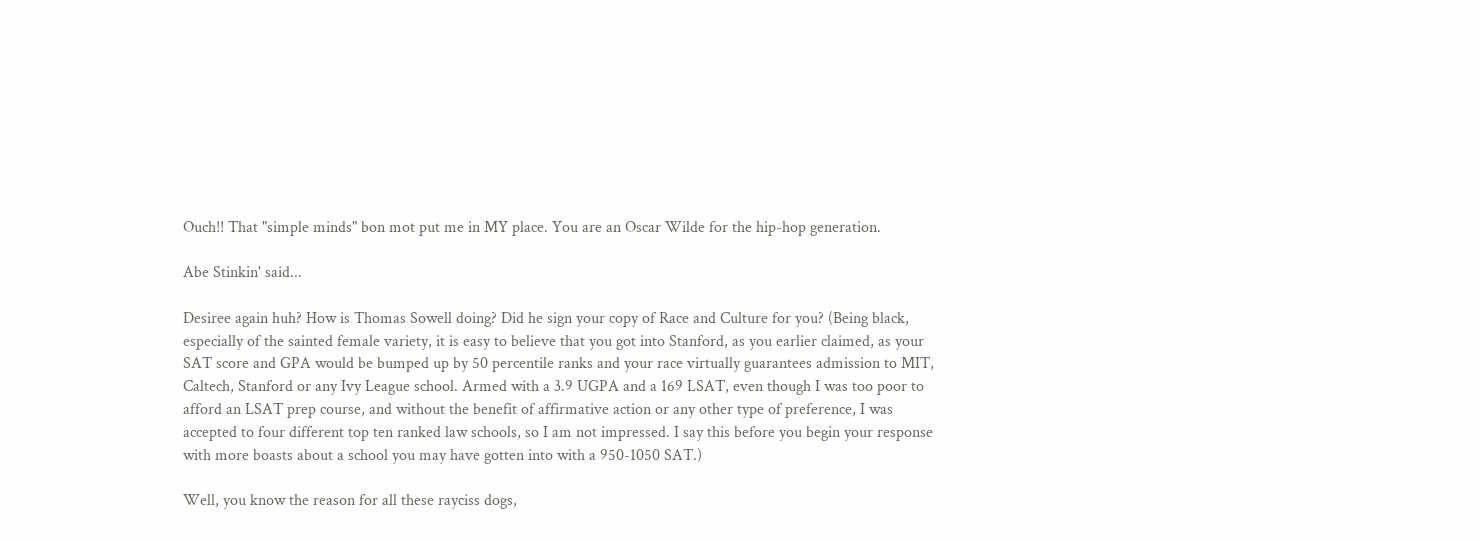Ouch!! That "simple minds" bon mot put me in MY place. You are an Oscar Wilde for the hip-hop generation.

Abe Stinkin' said...

Desiree again huh? How is Thomas Sowell doing? Did he sign your copy of Race and Culture for you? (Being black, especially of the sainted female variety, it is easy to believe that you got into Stanford, as you earlier claimed, as your SAT score and GPA would be bumped up by 50 percentile ranks and your race virtually guarantees admission to MIT, Caltech, Stanford or any Ivy League school. Armed with a 3.9 UGPA and a 169 LSAT, even though I was too poor to afford an LSAT prep course, and without the benefit of affirmative action or any other type of preference, I was accepted to four different top ten ranked law schools, so I am not impressed. I say this before you begin your response with more boasts about a school you may have gotten into with a 950-1050 SAT.)

Well, you know the reason for all these rayciss dogs,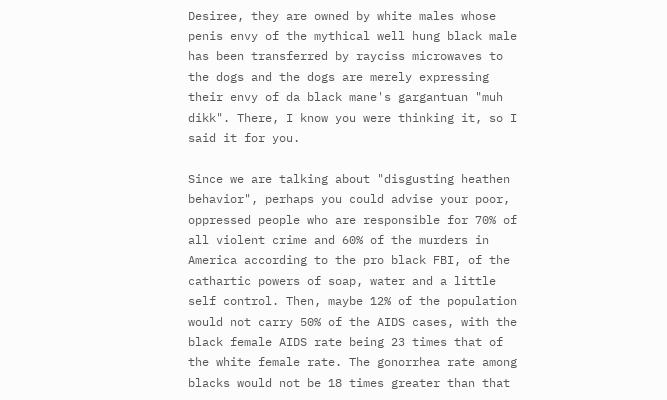Desiree, they are owned by white males whose penis envy of the mythical well hung black male has been transferred by rayciss microwaves to the dogs and the dogs are merely expressing their envy of da black mane's gargantuan "muh dikk". There, I know you were thinking it, so I said it for you.

Since we are talking about "disgusting heathen behavior", perhaps you could advise your poor, oppressed people who are responsible for 70% of all violent crime and 60% of the murders in America according to the pro black FBI, of the cathartic powers of soap, water and a little self control. Then, maybe 12% of the population would not carry 50% of the AIDS cases, with the black female AIDS rate being 23 times that of the white female rate. The gonorrhea rate among blacks would not be 18 times greater than that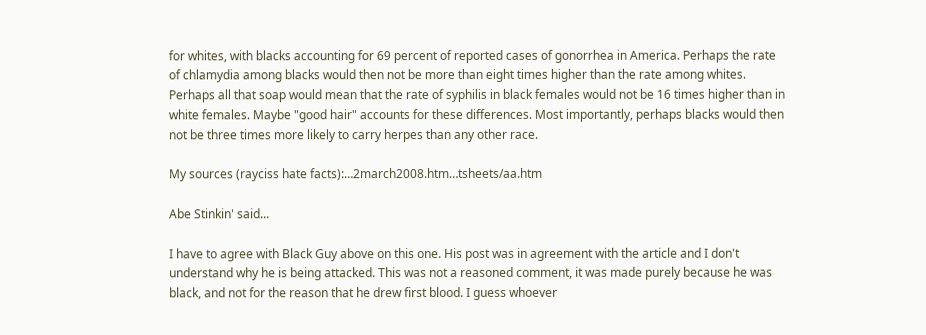for whites, with blacks accounting for 69 percent of reported cases of gonorrhea in America. Perhaps the rate of chlamydia among blacks would then not be more than eight times higher than the rate among whites. Perhaps all that soap would mean that the rate of syphilis in black females would not be 16 times higher than in white females. Maybe "good hair" accounts for these differences. Most importantly, perhaps blacks would then not be three times more likely to carry herpes than any other race.

My sources (rayciss hate facts):…2march2008.htm…tsheets/aa.htm

Abe Stinkin' said...

I have to agree with Black Guy above on this one. His post was in agreement with the article and I don't understand why he is being attacked. This was not a reasoned comment, it was made purely because he was black, and not for the reason that he drew first blood. I guess whoever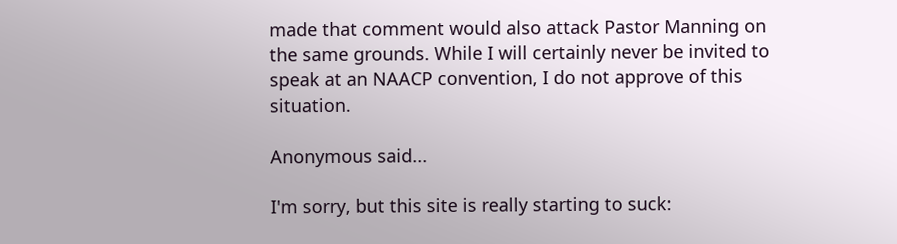made that comment would also attack Pastor Manning on the same grounds. While I will certainly never be invited to speak at an NAACP convention, I do not approve of this situation.

Anonymous said...

I'm sorry, but this site is really starting to suck: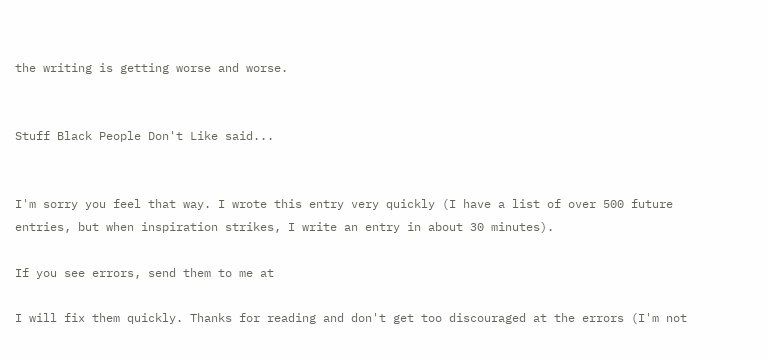the writing is getting worse and worse.


Stuff Black People Don't Like said...


I'm sorry you feel that way. I wrote this entry very quickly (I have a list of over 500 future entries, but when inspiration strikes, I write an entry in about 30 minutes).

If you see errors, send them to me at

I will fix them quickly. Thanks for reading and don't get too discouraged at the errors (I'm not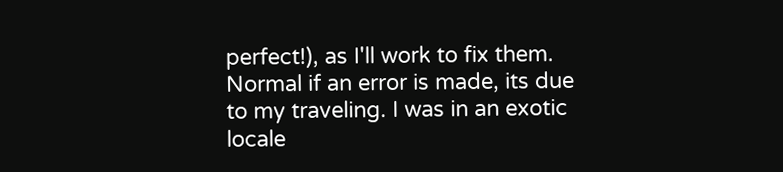perfect!), as I'll work to fix them. Normal if an error is made, its due to my traveling. I was in an exotic locale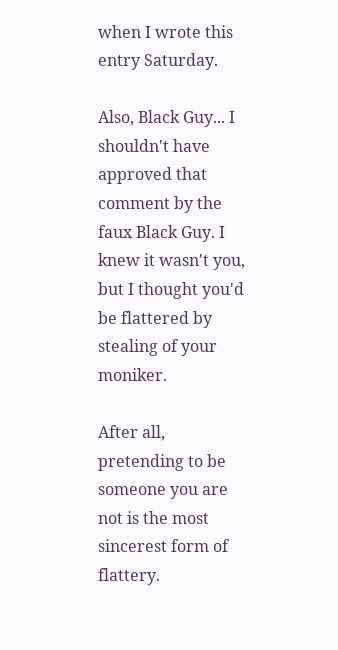when I wrote this entry Saturday.

Also, Black Guy... I shouldn't have approved that comment by the faux Black Guy. I knew it wasn't you, but I thought you'd be flattered by stealing of your moniker.

After all, pretending to be someone you are not is the most sincerest form of flattery.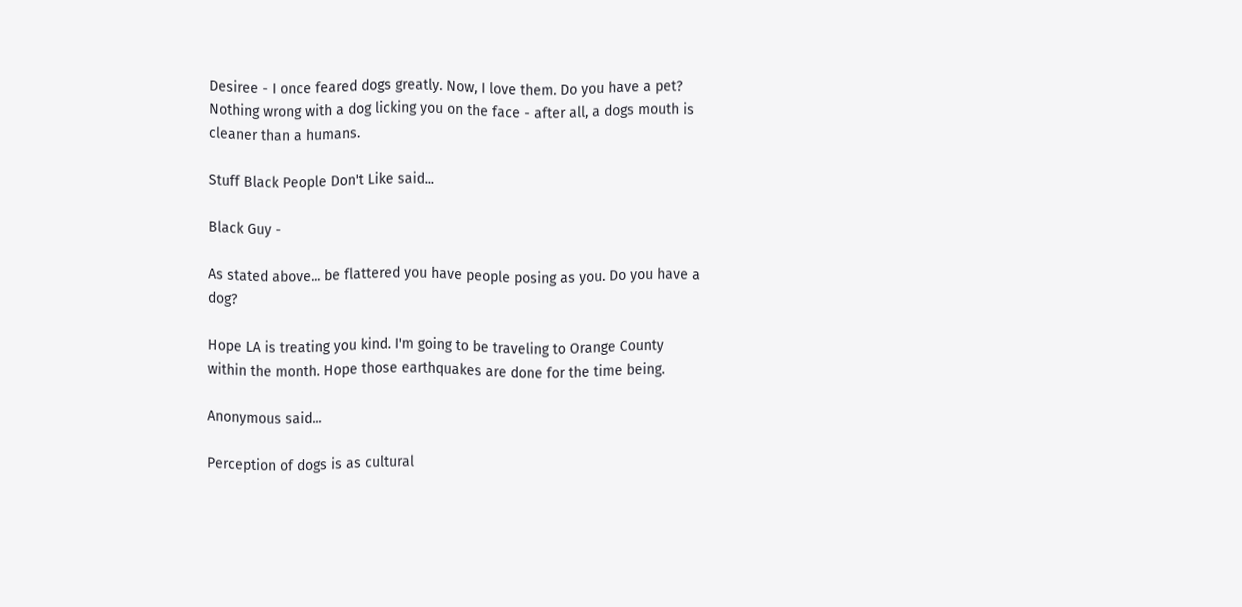Desiree - I once feared dogs greatly. Now, I love them. Do you have a pet? Nothing wrong with a dog licking you on the face - after all, a dogs mouth is cleaner than a humans.

Stuff Black People Don't Like said...

Black Guy -

As stated above... be flattered you have people posing as you. Do you have a dog?

Hope LA is treating you kind. I'm going to be traveling to Orange County within the month. Hope those earthquakes are done for the time being.

Anonymous said...

Perception of dogs is as cultural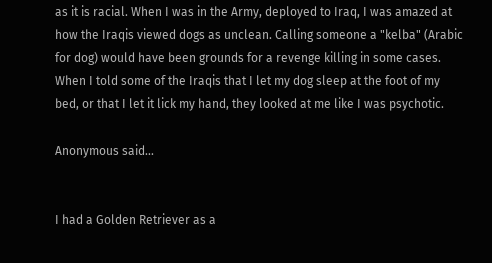as it is racial. When I was in the Army, deployed to Iraq, I was amazed at how the Iraqis viewed dogs as unclean. Calling someone a "kelba" (Arabic for dog) would have been grounds for a revenge killing in some cases. When I told some of the Iraqis that I let my dog sleep at the foot of my bed, or that I let it lick my hand, they looked at me like I was psychotic.

Anonymous said...


I had a Golden Retriever as a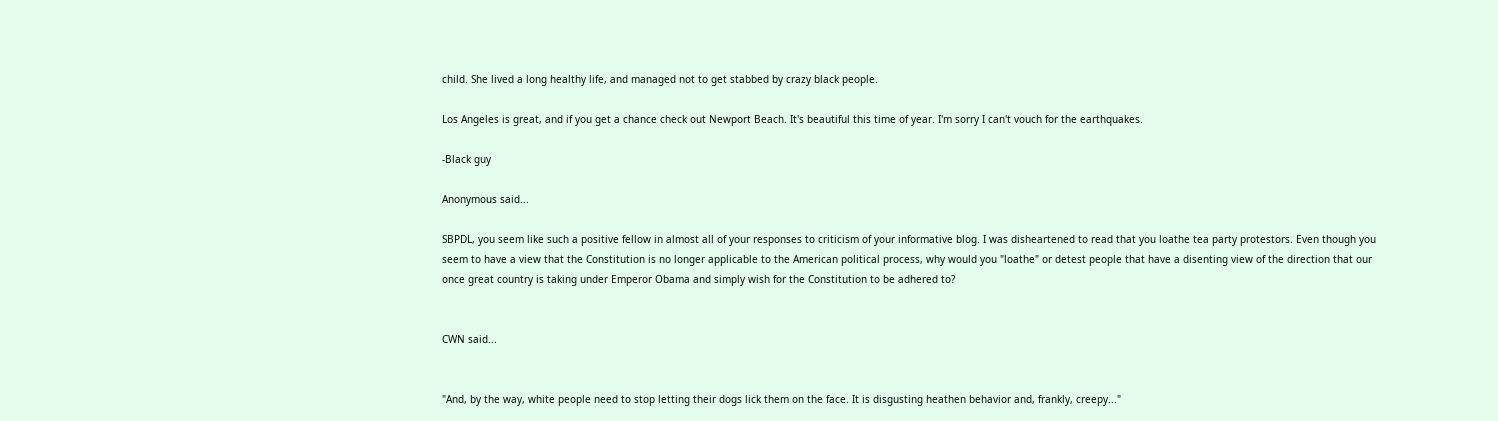child. She lived a long healthy life, and managed not to get stabbed by crazy black people.

Los Angeles is great, and if you get a chance check out Newport Beach. It's beautiful this time of year. I'm sorry I can't vouch for the earthquakes.

-Black guy

Anonymous said...

SBPDL, you seem like such a positive fellow in almost all of your responses to criticism of your informative blog. I was disheartened to read that you loathe tea party protestors. Even though you seem to have a view that the Constitution is no longer applicable to the American political process, why would you "loathe" or detest people that have a disenting view of the direction that our once great country is taking under Emperor Obama and simply wish for the Constitution to be adhered to?


CWN said...


"And, by the way, white people need to stop letting their dogs lick them on the face. It is disgusting heathen behavior and, frankly, creepy..."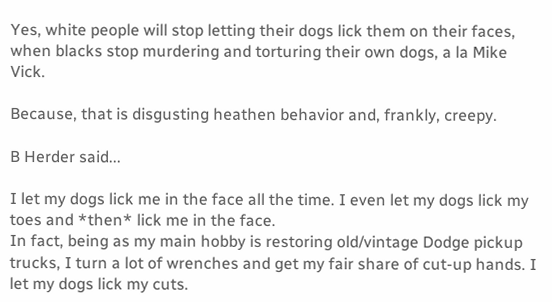Yes, white people will stop letting their dogs lick them on their faces, when blacks stop murdering and torturing their own dogs, a la Mike Vick.

Because, that is disgusting heathen behavior and, frankly, creepy.

B Herder said...

I let my dogs lick me in the face all the time. I even let my dogs lick my toes and *then* lick me in the face.
In fact, being as my main hobby is restoring old/vintage Dodge pickup trucks, I turn a lot of wrenches and get my fair share of cut-up hands. I let my dogs lick my cuts.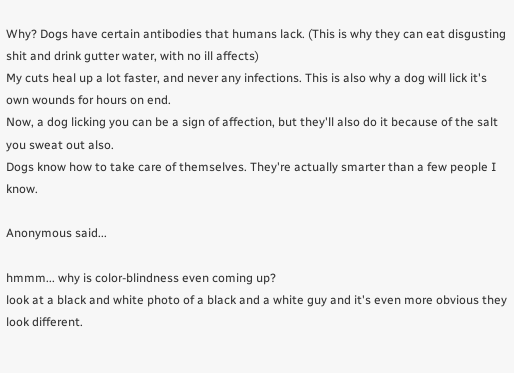Why? Dogs have certain antibodies that humans lack. (This is why they can eat disgusting shit and drink gutter water, with no ill affects)
My cuts heal up a lot faster, and never any infections. This is also why a dog will lick it's own wounds for hours on end.
Now, a dog licking you can be a sign of affection, but they'll also do it because of the salt you sweat out also.
Dogs know how to take care of themselves. They're actually smarter than a few people I know.

Anonymous said...

hmmm... why is color-blindness even coming up?
look at a black and white photo of a black and a white guy and it's even more obvious they look different.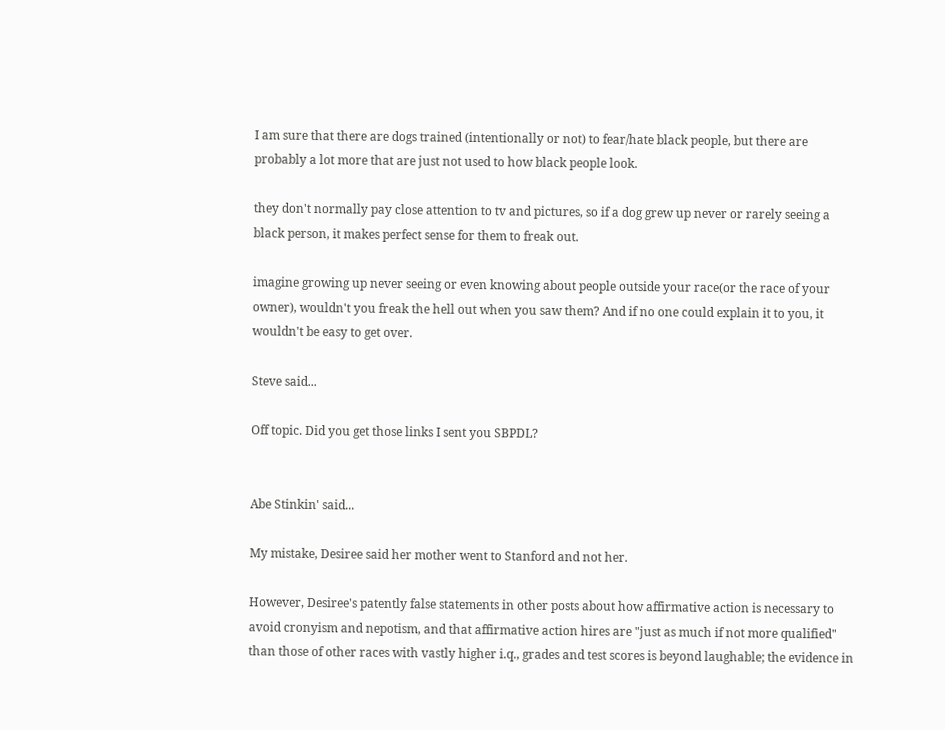I am sure that there are dogs trained (intentionally or not) to fear/hate black people, but there are probably a lot more that are just not used to how black people look.

they don't normally pay close attention to tv and pictures, so if a dog grew up never or rarely seeing a black person, it makes perfect sense for them to freak out.

imagine growing up never seeing or even knowing about people outside your race(or the race of your owner), wouldn't you freak the hell out when you saw them? And if no one could explain it to you, it wouldn't be easy to get over.

Steve said...

Off topic. Did you get those links I sent you SBPDL?


Abe Stinkin' said...

My mistake, Desiree said her mother went to Stanford and not her.

However, Desiree's patently false statements in other posts about how affirmative action is necessary to avoid cronyism and nepotism, and that affirmative action hires are "just as much if not more qualified" than those of other races with vastly higher i.q., grades and test scores is beyond laughable; the evidence in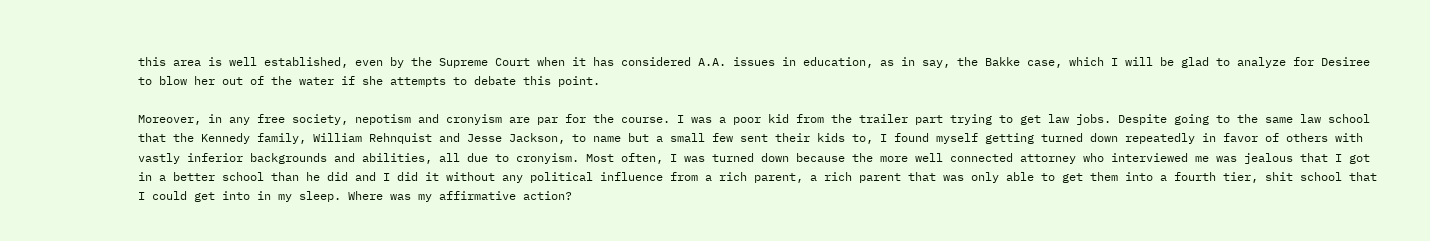this area is well established, even by the Supreme Court when it has considered A.A. issues in education, as in say, the Bakke case, which I will be glad to analyze for Desiree to blow her out of the water if she attempts to debate this point.

Moreover, in any free society, nepotism and cronyism are par for the course. I was a poor kid from the trailer part trying to get law jobs. Despite going to the same law school that the Kennedy family, William Rehnquist and Jesse Jackson, to name but a small few sent their kids to, I found myself getting turned down repeatedly in favor of others with vastly inferior backgrounds and abilities, all due to cronyism. Most often, I was turned down because the more well connected attorney who interviewed me was jealous that I got in a better school than he did and I did it without any political influence from a rich parent, a rich parent that was only able to get them into a fourth tier, shit school that I could get into in my sleep. Where was my affirmative action?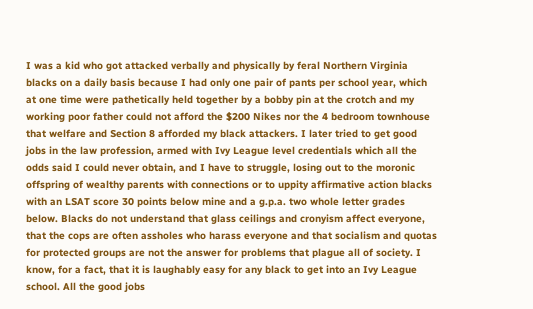I was a kid who got attacked verbally and physically by feral Northern Virginia blacks on a daily basis because I had only one pair of pants per school year, which at one time were pathetically held together by a bobby pin at the crotch and my working poor father could not afford the $200 Nikes nor the 4 bedroom townhouse that welfare and Section 8 afforded my black attackers. I later tried to get good jobs in the law profession, armed with Ivy League level credentials which all the odds said I could never obtain, and I have to struggle, losing out to the moronic offspring of wealthy parents with connections or to uppity affirmative action blacks with an LSAT score 30 points below mine and a g.p.a. two whole letter grades below. Blacks do not understand that glass ceilings and cronyism affect everyone, that the cops are often assholes who harass everyone and that socialism and quotas for protected groups are not the answer for problems that plague all of society. I know, for a fact, that it is laughably easy for any black to get into an Ivy League school. All the good jobs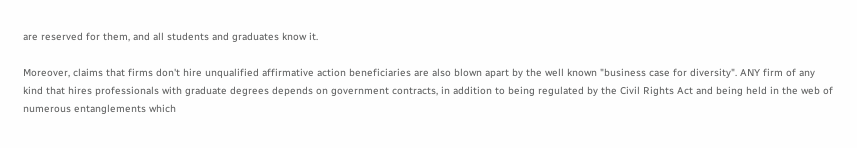are reserved for them, and all students and graduates know it.

Moreover, claims that firms don't hire unqualified affirmative action beneficiaries are also blown apart by the well known "business case for diversity". ANY firm of any kind that hires professionals with graduate degrees depends on government contracts, in addition to being regulated by the Civil Rights Act and being held in the web of numerous entanglements which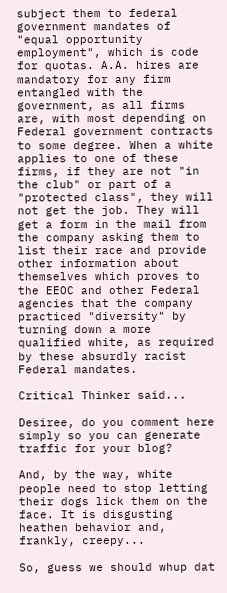subject them to federal government mandates of "equal opportunity employment", which is code for quotas. A.A. hires are mandatory for any firm entangled with the government, as all firms are, with most depending on Federal government contracts to some degree. When a white applies to one of these firms, if they are not "in the club" or part of a "protected class", they will not get the job. They will get a form in the mail from the company asking them to list their race and provide other information about themselves which proves to the EEOC and other Federal agencies that the company practiced "diversity" by turning down a more qualified white, as required by these absurdly racist Federal mandates.

Critical Thinker said...

Desiree, do you comment here simply so you can generate traffic for your blog?

And, by the way, white people need to stop letting their dogs lick them on the face. It is disgusting heathen behavior and, frankly, creepy...

So, guess we should whup dat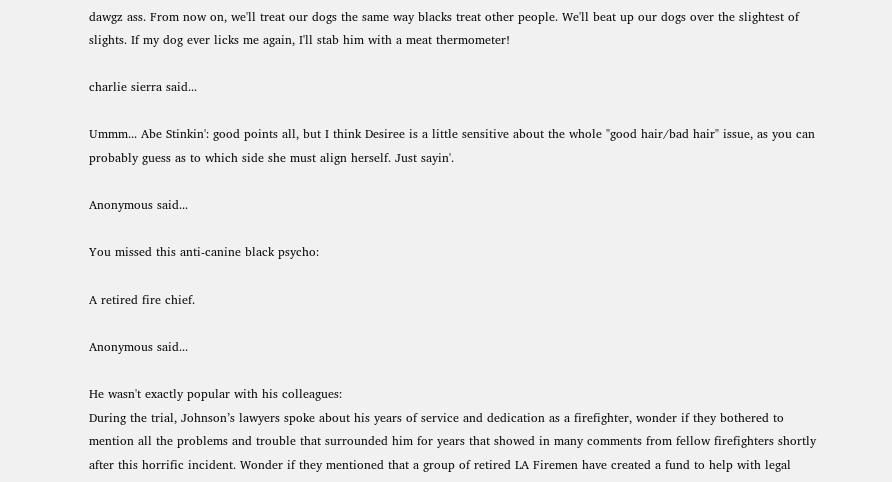dawgz ass. From now on, we'll treat our dogs the same way blacks treat other people. We'll beat up our dogs over the slightest of slights. If my dog ever licks me again, I'll stab him with a meat thermometer!

charlie sierra said...

Ummm... Abe Stinkin': good points all, but I think Desiree is a little sensitive about the whole "good hair/bad hair" issue, as you can probably guess as to which side she must align herself. Just sayin'.

Anonymous said...

You missed this anti-canine black psycho:

A retired fire chief.

Anonymous said...

He wasn't exactly popular with his colleagues:
During the trial, Johnson’s lawyers spoke about his years of service and dedication as a firefighter, wonder if they bothered to mention all the problems and trouble that surrounded him for years that showed in many comments from fellow firefighters shortly after this horrific incident. Wonder if they mentioned that a group of retired LA Firemen have created a fund to help with legal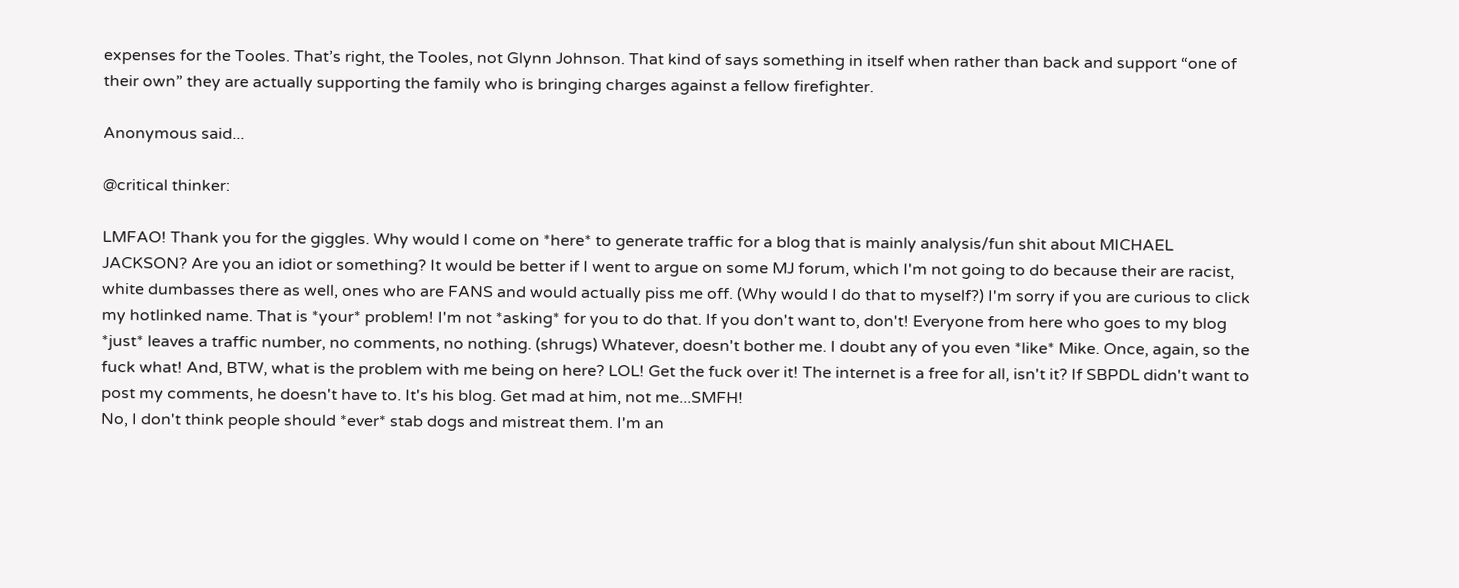expenses for the Tooles. That’s right, the Tooles, not Glynn Johnson. That kind of says something in itself when rather than back and support “one of their own” they are actually supporting the family who is bringing charges against a fellow firefighter.

Anonymous said...

@critical thinker:

LMFAO! Thank you for the giggles. Why would I come on *here* to generate traffic for a blog that is mainly analysis/fun shit about MICHAEL JACKSON? Are you an idiot or something? It would be better if I went to argue on some MJ forum, which I'm not going to do because their are racist, white dumbasses there as well, ones who are FANS and would actually piss me off. (Why would I do that to myself?) I'm sorry if you are curious to click my hotlinked name. That is *your* problem! I'm not *asking* for you to do that. If you don't want to, don't! Everyone from here who goes to my blog *just* leaves a traffic number, no comments, no nothing. (shrugs) Whatever, doesn't bother me. I doubt any of you even *like* Mike. Once, again, so the fuck what! And, BTW, what is the problem with me being on here? LOL! Get the fuck over it! The internet is a free for all, isn't it? If SBPDL didn't want to post my comments, he doesn't have to. It's his blog. Get mad at him, not me...SMFH!
No, I don't think people should *ever* stab dogs and mistreat them. I'm an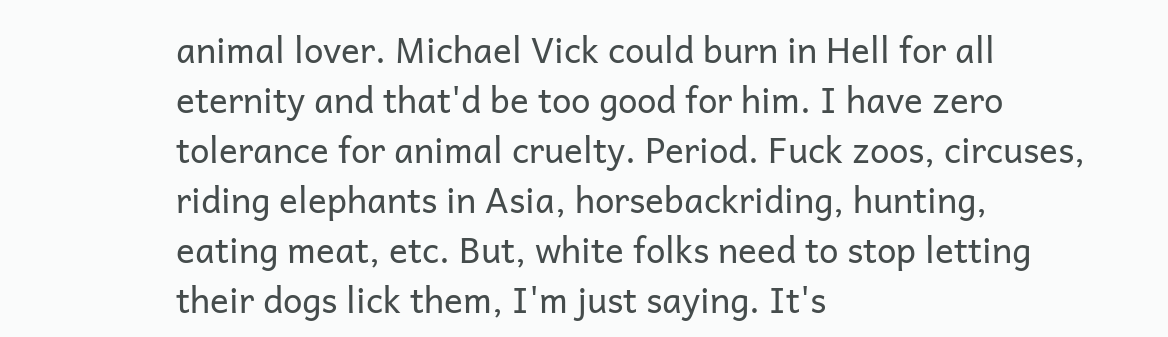animal lover. Michael Vick could burn in Hell for all eternity and that'd be too good for him. I have zero tolerance for animal cruelty. Period. Fuck zoos, circuses, riding elephants in Asia, horsebackriding, hunting, eating meat, etc. But, white folks need to stop letting their dogs lick them, I'm just saying. It's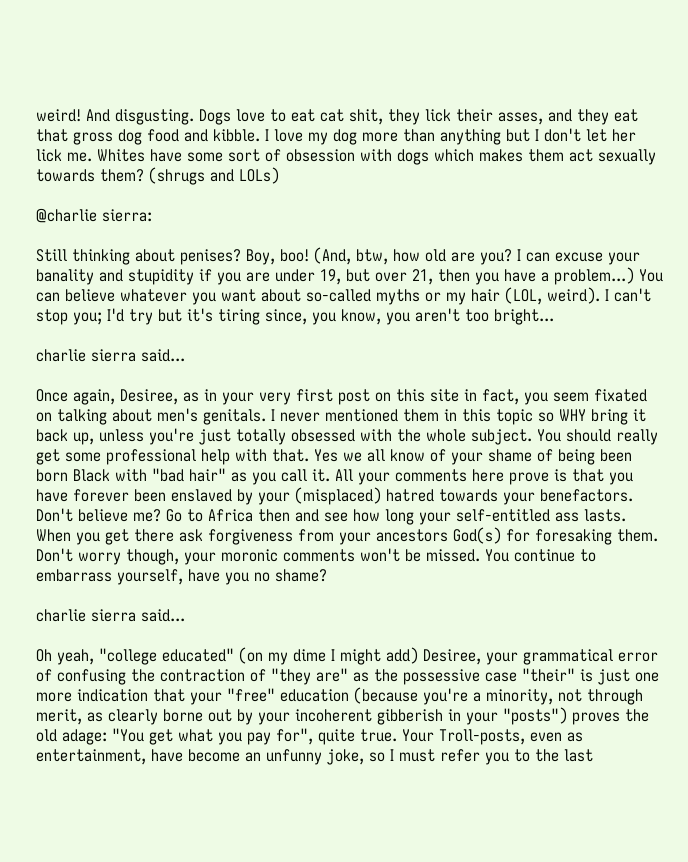weird! And disgusting. Dogs love to eat cat shit, they lick their asses, and they eat that gross dog food and kibble. I love my dog more than anything but I don't let her lick me. Whites have some sort of obsession with dogs which makes them act sexually towards them? (shrugs and LOLs)

@charlie sierra:

Still thinking about penises? Boy, boo! (And, btw, how old are you? I can excuse your banality and stupidity if you are under 19, but over 21, then you have a problem...) You can believe whatever you want about so-called myths or my hair (LOL, weird). I can't stop you; I'd try but it's tiring since, you know, you aren't too bright...

charlie sierra said...

Once again, Desiree, as in your very first post on this site in fact, you seem fixated on talking about men's genitals. I never mentioned them in this topic so WHY bring it back up, unless you're just totally obsessed with the whole subject. You should really get some professional help with that. Yes we all know of your shame of being been born Black with "bad hair" as you call it. All your comments here prove is that you have forever been enslaved by your (misplaced) hatred towards your benefactors. Don't believe me? Go to Africa then and see how long your self-entitled ass lasts. When you get there ask forgiveness from your ancestors God(s) for foresaking them. Don't worry though, your moronic comments won't be missed. You continue to embarrass yourself, have you no shame?

charlie sierra said...

Oh yeah, "college educated" (on my dime I might add) Desiree, your grammatical error of confusing the contraction of "they are" as the possessive case "their" is just one more indication that your "free" education (because you're a minority, not through merit, as clearly borne out by your incoherent gibberish in your "posts") proves the old adage: "You get what you pay for", quite true. Your Troll-posts, even as entertainment, have become an unfunny joke, so I must refer you to the last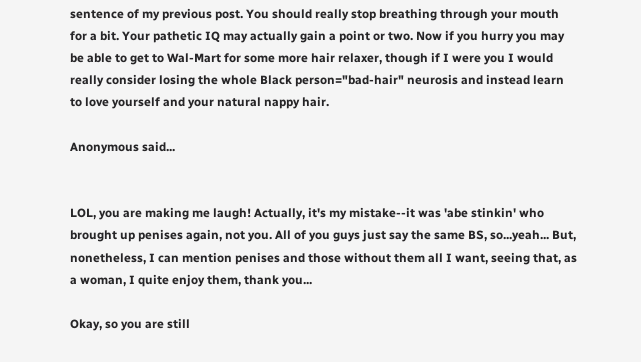sentence of my previous post. You should really stop breathing through your mouth for a bit. Your pathetic IQ may actually gain a point or two. Now if you hurry you may be able to get to Wal-Mart for some more hair relaxer, though if I were you I would really consider losing the whole Black person="bad-hair" neurosis and instead learn to love yourself and your natural nappy hair.

Anonymous said...


LOL, you are making me laugh! Actually, it's my mistake--it was 'abe stinkin' who brought up penises again, not you. All of you guys just say the same BS, so...yeah... But, nonetheless, I can mention penises and those without them all I want, seeing that, as a woman, I quite enjoy them, thank you...

Okay, so you are still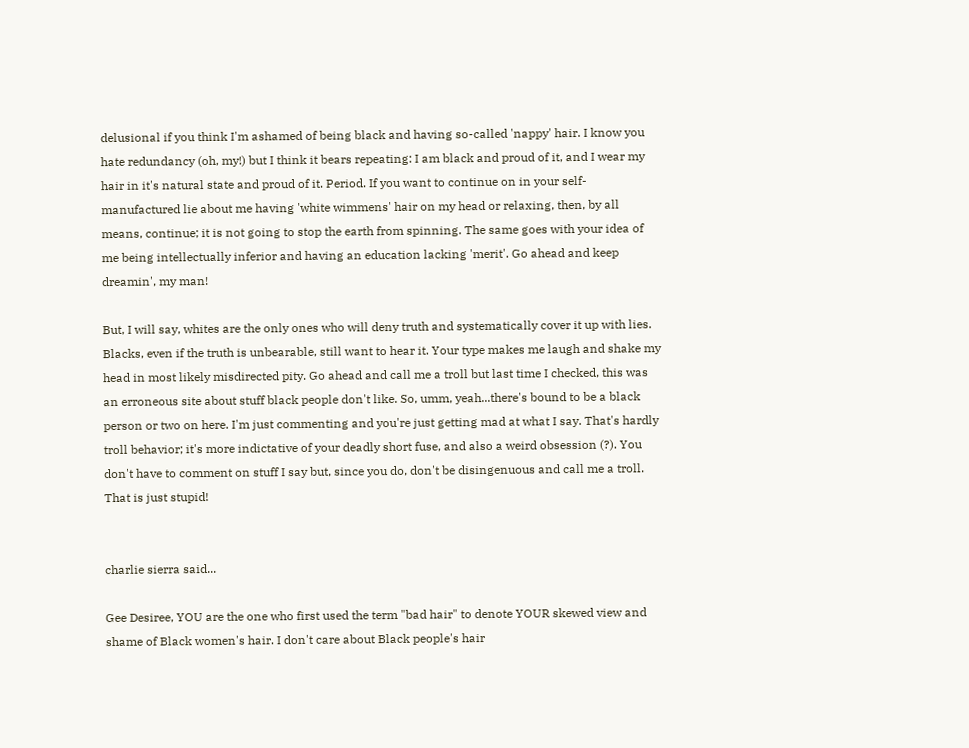delusional if you think I'm ashamed of being black and having so-called 'nappy' hair. I know you hate redundancy (oh, my!) but I think it bears repeating: I am black and proud of it, and I wear my hair in it's natural state and proud of it. Period. If you want to continue on in your self-manufactured lie about me having 'white wimmens' hair on my head or relaxing, then, by all means, continue; it is not going to stop the earth from spinning. The same goes with your idea of me being intellectually inferior and having an education lacking 'merit'. Go ahead and keep dreamin', my man!

But, I will say, whites are the only ones who will deny truth and systematically cover it up with lies. Blacks, even if the truth is unbearable, still want to hear it. Your type makes me laugh and shake my head in most likely misdirected pity. Go ahead and call me a troll but last time I checked, this was an erroneous site about stuff black people don't like. So, umm, yeah...there's bound to be a black person or two on here. I'm just commenting and you're just getting mad at what I say. That's hardly troll behavior; it's more indictative of your deadly short fuse, and also a weird obsession (?). You don't have to comment on stuff I say but, since you do, don't be disingenuous and call me a troll. That is just stupid!


charlie sierra said...

Gee Desiree, YOU are the one who first used the term "bad hair" to denote YOUR skewed view and shame of Black women's hair. I don't care about Black people's hair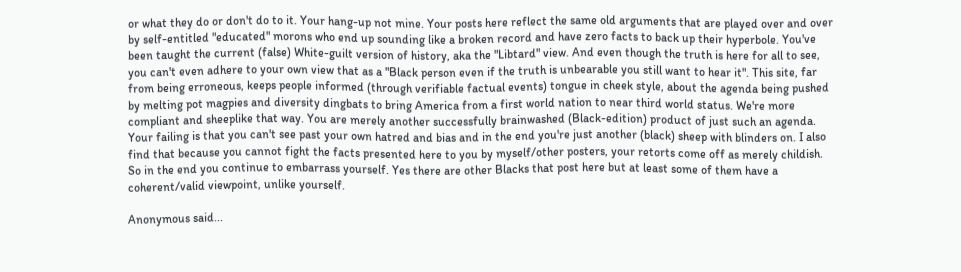or what they do or don't do to it. Your hang-up not mine. Your posts here reflect the same old arguments that are played over and over by self-entitled "educated" morons who end up sounding like a broken record and have zero facts to back up their hyperbole. You've been taught the current (false) White-guilt version of history, aka the "Libtard" view. And even though the truth is here for all to see, you can't even adhere to your own view that as a "Black person even if the truth is unbearable you still want to hear it". This site, far from being erroneous, keeps people informed (through verifiable factual events) tongue in cheek style, about the agenda being pushed by melting pot magpies and diversity dingbats to bring America from a first world nation to near third world status. We're more compliant and sheeplike that way. You are merely another successfully brainwashed (Black-edition) product of just such an agenda. Your failing is that you can't see past your own hatred and bias and in the end you're just another (black) sheep with blinders on. I also find that because you cannot fight the facts presented here to you by myself/other posters, your retorts come off as merely childish. So in the end you continue to embarrass yourself. Yes there are other Blacks that post here but at least some of them have a coherent/valid viewpoint, unlike yourself.

Anonymous said...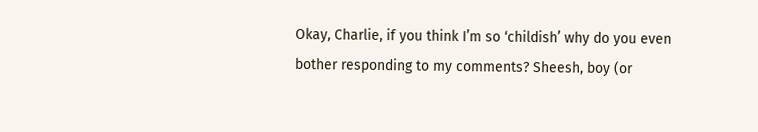Okay, Charlie, if you think I’m so ‘childish’ why do you even bother responding to my comments? Sheesh, boy (or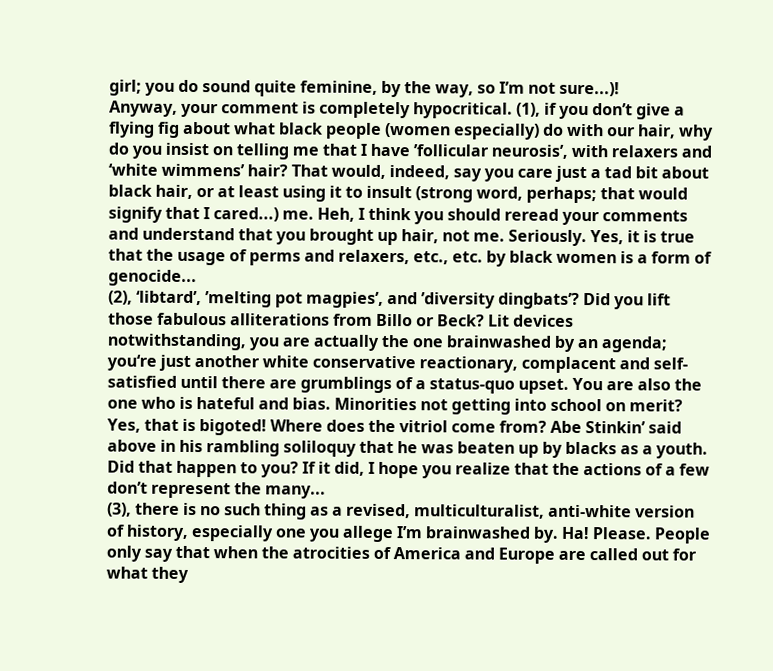girl; you do sound quite feminine, by the way, so I’m not sure...)!
Anyway, your comment is completely hypocritical. (1), if you don’t give a flying fig about what black people (women especially) do with our hair, why do you insist on telling me that I have ’follicular neurosis’, with relaxers and ‘white wimmens’ hair? That would, indeed, say you care just a tad bit about black hair, or at least using it to insult (strong word, perhaps; that would signify that I cared...) me. Heh, I think you should reread your comments and understand that you brought up hair, not me. Seriously. Yes, it is true that the usage of perms and relaxers, etc., etc. by black women is a form of genocide...
(2), ‘libtard’, ’melting pot magpies’, and ’diversity dingbats’? Did you lift those fabulous alliterations from Billo or Beck? Lit devices notwithstanding, you are actually the one brainwashed by an agenda; you‘re just another white conservative reactionary, complacent and self-satisfied until there are grumblings of a status-quo upset. You are also the one who is hateful and bias. Minorities not getting into school on merit? Yes, that is bigoted! Where does the vitriol come from? Abe Stinkin’ said above in his rambling soliloquy that he was beaten up by blacks as a youth. Did that happen to you? If it did, I hope you realize that the actions of a few don’t represent the many...
(3), there is no such thing as a revised, multiculturalist, anti-white version of history, especially one you allege I’m brainwashed by. Ha! Please. People only say that when the atrocities of America and Europe are called out for what they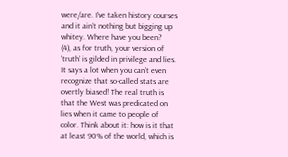were/are. I’ve taken history courses and it ain’t nothing but bigging up whitey. Where have you been?
(4), as for truth, your version of ‘truth’ is gilded in privilege and lies. It says a lot when you can’t even recognize that so-called stats are overtly biased! The real truth is that the West was predicated on lies when it came to people of color. Think about it: how is it that at least 90% of the world, which is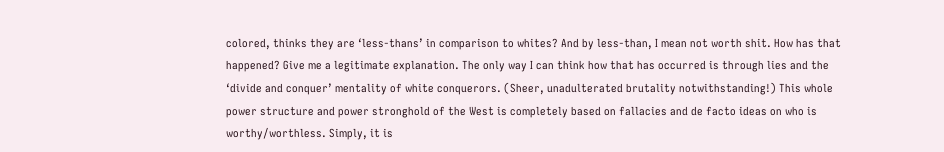colored, thinks they are ‘less-thans’ in comparison to whites? And by less-than, I mean not worth shit. How has that happened? Give me a legitimate explanation. The only way I can think how that has occurred is through lies and the ‘divide and conquer’ mentality of white conquerors. (Sheer, unadulterated brutality notwithstanding!) This whole power structure and power stronghold of the West is completely based on fallacies and de facto ideas on who is worthy/worthless. Simply, it is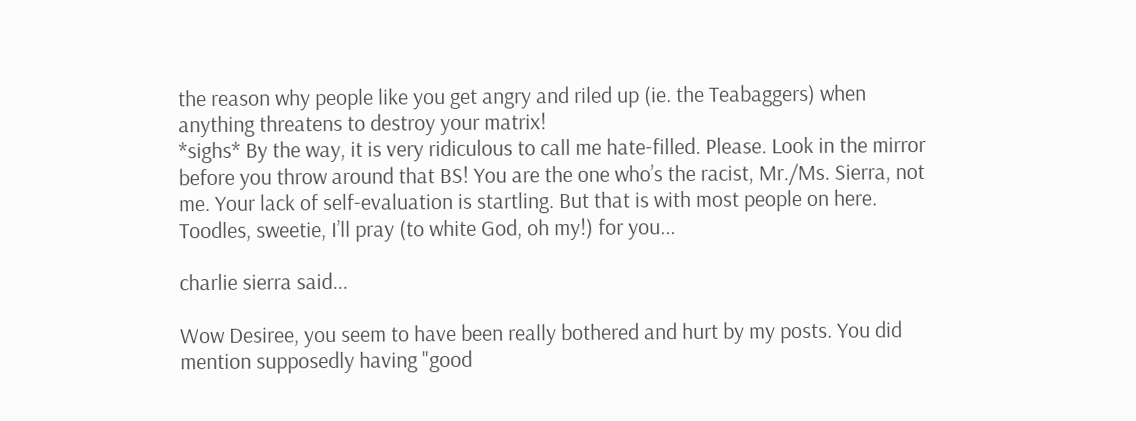the reason why people like you get angry and riled up (ie. the Teabaggers) when anything threatens to destroy your matrix!
*sighs* By the way, it is very ridiculous to call me hate-filled. Please. Look in the mirror before you throw around that BS! You are the one who’s the racist, Mr./Ms. Sierra, not me. Your lack of self-evaluation is startling. But that is with most people on here. Toodles, sweetie, I’ll pray (to white God, oh my!) for you...

charlie sierra said...

Wow Desiree, you seem to have been really bothered and hurt by my posts. You did mention supposedly having "good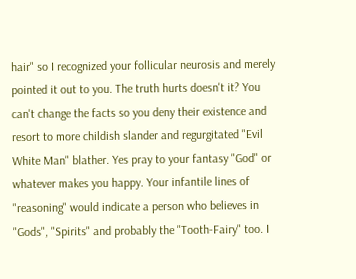hair" so I recognized your follicular neurosis and merely pointed it out to you. The truth hurts doesn't it? You can't change the facts so you deny their existence and resort to more childish slander and regurgitated "Evil White Man" blather. Yes pray to your fantasy "God" or whatever makes you happy. Your infantile lines of "reasoning" would indicate a person who believes in "Gods", "Spirits" and probably the "Tooth-Fairy" too. I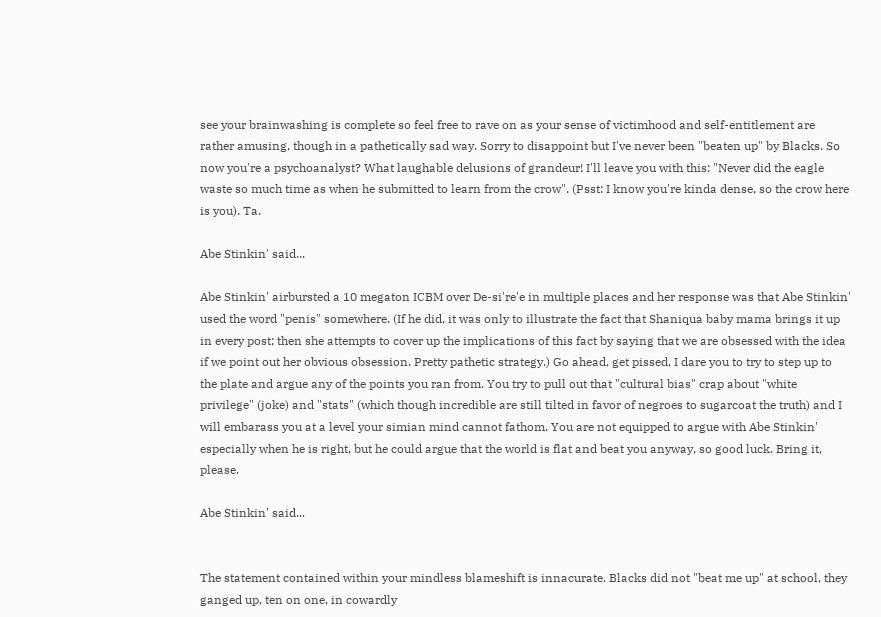see your brainwashing is complete so feel free to rave on as your sense of victimhood and self-entitlement are rather amusing, though in a pathetically sad way. Sorry to disappoint but I've never been "beaten up" by Blacks. So now you're a psychoanalyst? What laughable delusions of grandeur! I'll leave you with this: "Never did the eagle waste so much time as when he submitted to learn from the crow". (Psst: I know you're kinda dense, so the crow here is you). Ta.

Abe Stinkin' said...

Abe Stinkin' airbursted a 10 megaton ICBM over De-si're'e in multiple places and her response was that Abe Stinkin' used the word "penis" somewhere. (If he did, it was only to illustrate the fact that Shaniqua baby mama brings it up in every post; then she attempts to cover up the implications of this fact by saying that we are obsessed with the idea if we point out her obvious obsession. Pretty pathetic strategy.) Go ahead, get pissed, I dare you to try to step up to the plate and argue any of the points you ran from. You try to pull out that "cultural bias" crap about "white privilege" (joke) and "stats" (which though incredible are still tilted in favor of negroes to sugarcoat the truth) and I will embarass you at a level your simian mind cannot fathom. You are not equipped to argue with Abe Stinkin' especially when he is right, but he could argue that the world is flat and beat you anyway, so good luck. Bring it, please.

Abe Stinkin' said...


The statement contained within your mindless blameshift is innacurate. Blacks did not "beat me up" at school, they ganged up, ten on one, in cowardly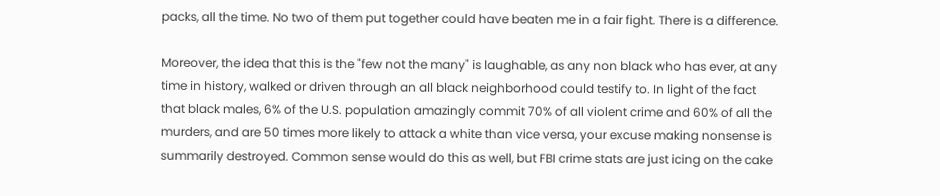packs, all the time. No two of them put together could have beaten me in a fair fight. There is a difference.

Moreover, the idea that this is the "few not the many" is laughable, as any non black who has ever, at any time in history, walked or driven through an all black neighborhood could testify to. In light of the fact that black males, 6% of the U.S. population amazingly commit 70% of all violent crime and 60% of all the murders, and are 50 times more likely to attack a white than vice versa, your excuse making nonsense is summarily destroyed. Common sense would do this as well, but FBI crime stats are just icing on the cake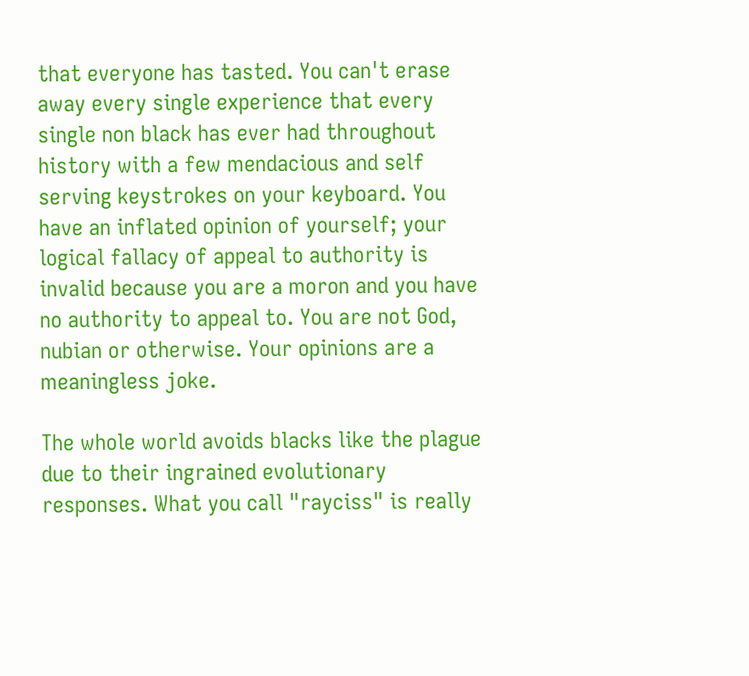that everyone has tasted. You can't erase away every single experience that every single non black has ever had throughout history with a few mendacious and self serving keystrokes on your keyboard. You have an inflated opinion of yourself; your logical fallacy of appeal to authority is invalid because you are a moron and you have no authority to appeal to. You are not God, nubian or otherwise. Your opinions are a meaningless joke.

The whole world avoids blacks like the plague due to their ingrained evolutionary responses. What you call "rayciss" is really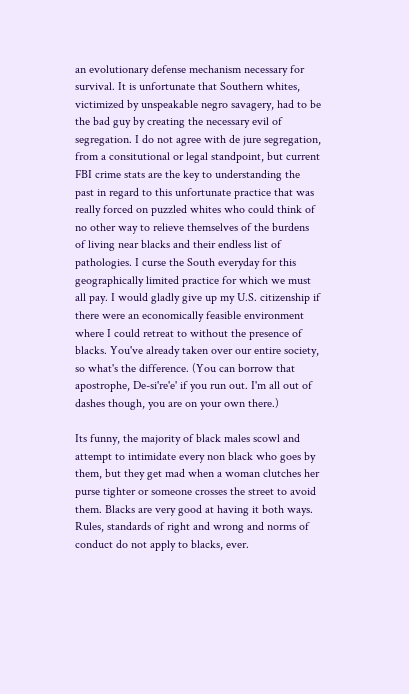an evolutionary defense mechanism necessary for survival. It is unfortunate that Southern whites, victimized by unspeakable negro savagery, had to be the bad guy by creating the necessary evil of segregation. I do not agree with de jure segregation, from a consitutional or legal standpoint, but current FBI crime stats are the key to understanding the past in regard to this unfortunate practice that was really forced on puzzled whites who could think of no other way to relieve themselves of the burdens of living near blacks and their endless list of pathologies. I curse the South everyday for this geographically limited practice for which we must all pay. I would gladly give up my U.S. citizenship if there were an economically feasible environment where I could retreat to without the presence of blacks. You've already taken over our entire society, so what's the difference. (You can borrow that apostrophe, De-si're'e' if you run out. I'm all out of dashes though, you are on your own there.)

Its funny, the majority of black males scowl and attempt to intimidate every non black who goes by them, but they get mad when a woman clutches her purse tighter or someone crosses the street to avoid them. Blacks are very good at having it both ways. Rules, standards of right and wrong and norms of conduct do not apply to blacks, ever.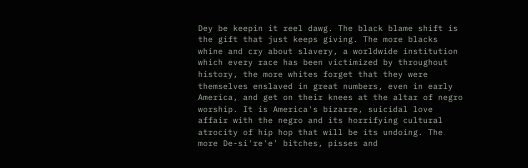Dey be keepin it reel dawg. The black blame shift is the gift that just keeps giving. The more blacks whine and cry about slavery, a worldwide institution which every race has been victimized by throughout history, the more whites forget that they were themselves enslaved in great numbers, even in early America, and get on their knees at the altar of negro worship. It is America's bizarre, suicidal love affair with the negro and its horrifying cultural atrocity of hip hop that will be its undoing. The more De-si're'e' bitches, pisses and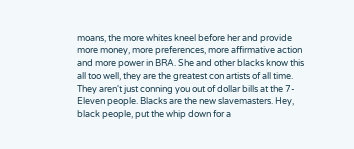moans, the more whites kneel before her and provide more money, more preferences, more affirmative action and more power in BRA. She and other blacks know this all too well, they are the greatest con artists of all time. They aren't just conning you out of dollar bills at the 7-Eleven people. Blacks are the new slavemasters. Hey, black people, put the whip down for a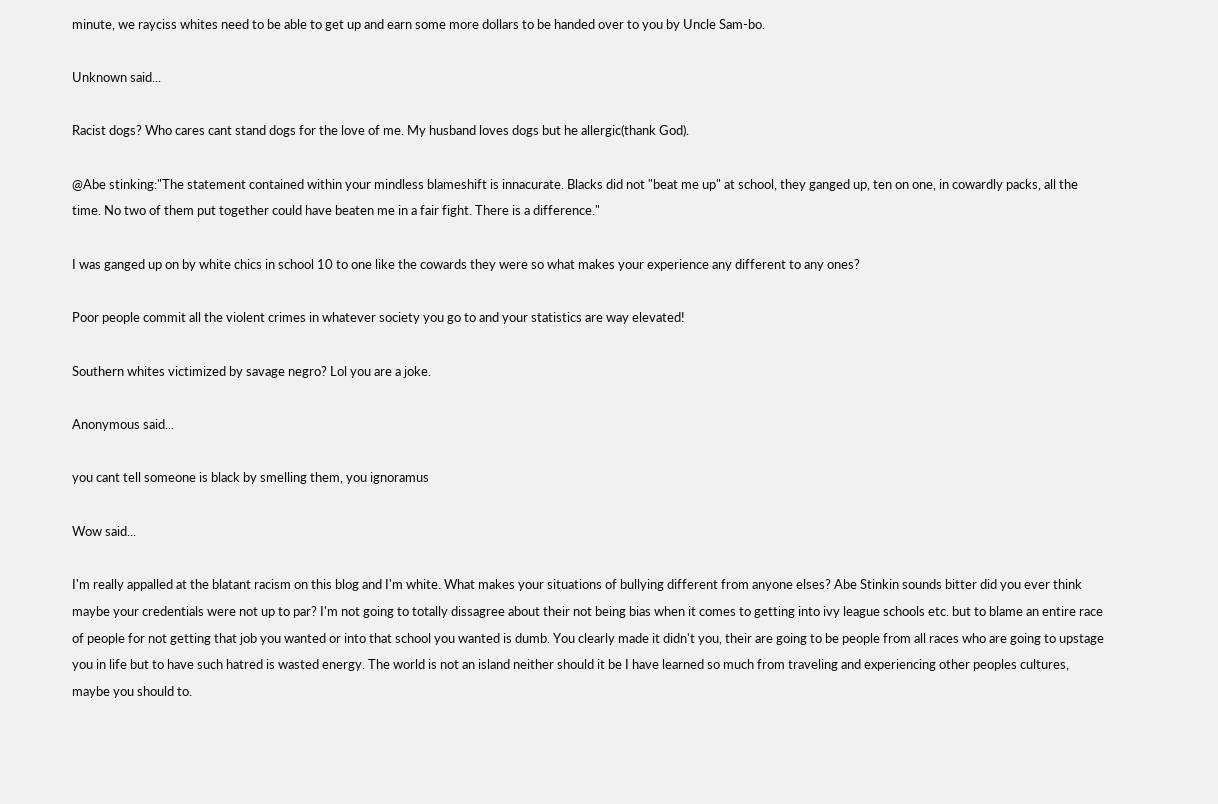minute, we rayciss whites need to be able to get up and earn some more dollars to be handed over to you by Uncle Sam-bo.

Unknown said...

Racist dogs? Who cares cant stand dogs for the love of me. My husband loves dogs but he allergic(thank God).

@Abe stinking:"The statement contained within your mindless blameshift is innacurate. Blacks did not "beat me up" at school, they ganged up, ten on one, in cowardly packs, all the time. No two of them put together could have beaten me in a fair fight. There is a difference."

I was ganged up on by white chics in school 10 to one like the cowards they were so what makes your experience any different to any ones?

Poor people commit all the violent crimes in whatever society you go to and your statistics are way elevated!

Southern whites victimized by savage negro? Lol you are a joke.

Anonymous said...

you cant tell someone is black by smelling them, you ignoramus

Wow said...

I'm really appalled at the blatant racism on this blog and I'm white. What makes your situations of bullying different from anyone elses? Abe Stinkin sounds bitter did you ever think maybe your credentials were not up to par? I'm not going to totally dissagree about their not being bias when it comes to getting into ivy league schools etc. but to blame an entire race of people for not getting that job you wanted or into that school you wanted is dumb. You clearly made it didn't you, their are going to be people from all races who are going to upstage you in life but to have such hatred is wasted energy. The world is not an island neither should it be I have learned so much from traveling and experiencing other peoples cultures, maybe you should to.